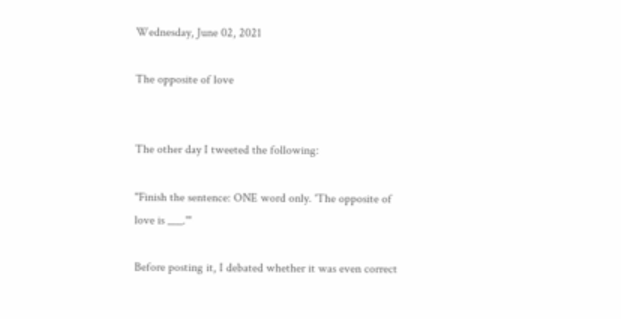Wednesday, June 02, 2021

The opposite of love


The other day I tweeted the following:

"Finish the sentence: ONE word only. 'The opposite of love is ___.'"

Before posting it, I debated whether it was even correct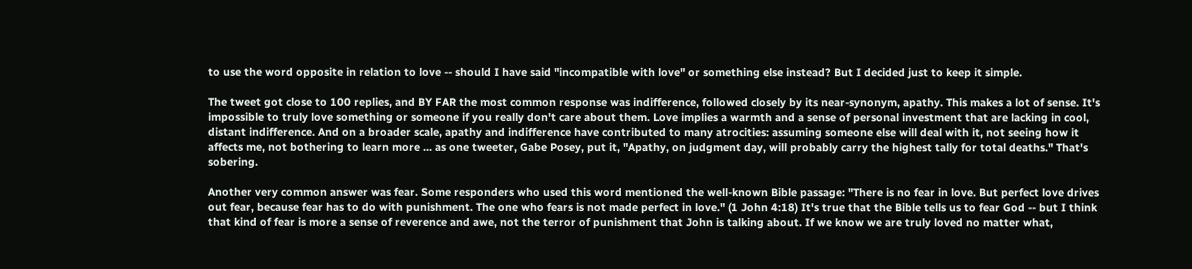to use the word opposite in relation to love -- should I have said "incompatible with love" or something else instead? But I decided just to keep it simple.

The tweet got close to 100 replies, and BY FAR the most common response was indifference, followed closely by its near-synonym, apathy. This makes a lot of sense. It's impossible to truly love something or someone if you really don't care about them. Love implies a warmth and a sense of personal investment that are lacking in cool, distant indifference. And on a broader scale, apathy and indifference have contributed to many atrocities: assuming someone else will deal with it, not seeing how it affects me, not bothering to learn more ... as one tweeter, Gabe Posey, put it, "Apathy, on judgment day, will probably carry the highest tally for total deaths." That's sobering.

Another very common answer was fear. Some responders who used this word mentioned the well-known Bible passage: "There is no fear in love. But perfect love drives out fear, because fear has to do with punishment. The one who fears is not made perfect in love." (1 John 4:18) It's true that the Bible tells us to fear God -- but I think that kind of fear is more a sense of reverence and awe, not the terror of punishment that John is talking about. If we know we are truly loved no matter what,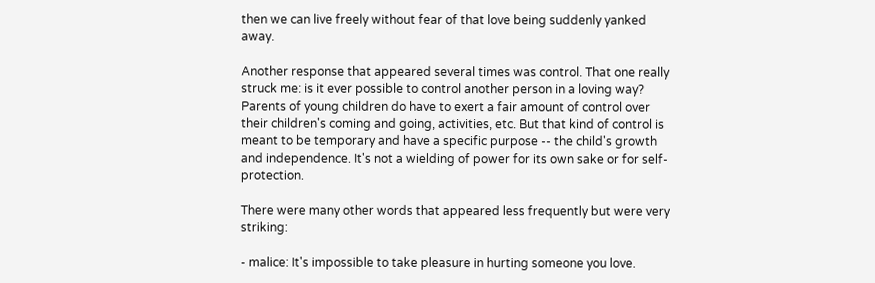then we can live freely without fear of that love being suddenly yanked away.

Another response that appeared several times was control. That one really struck me: is it ever possible to control another person in a loving way? Parents of young children do have to exert a fair amount of control over their children's coming and going, activities, etc. But that kind of control is meant to be temporary and have a specific purpose -- the child's growth and independence. It's not a wielding of power for its own sake or for self-protection.

There were many other words that appeared less frequently but were very striking:

- malice: It's impossible to take pleasure in hurting someone you love.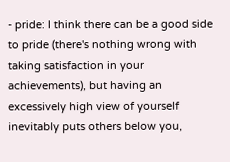- pride: I think there can be a good side to pride (there's nothing wrong with taking satisfaction in your achievements), but having an excessively high view of yourself inevitably puts others below you,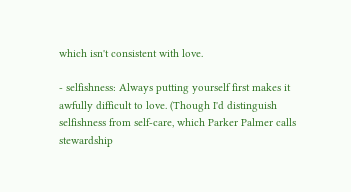which isn't consistent with love.

- selfishness: Always putting yourself first makes it awfully difficult to love. (Though I'd distinguish selfishness from self-care, which Parker Palmer calls stewardship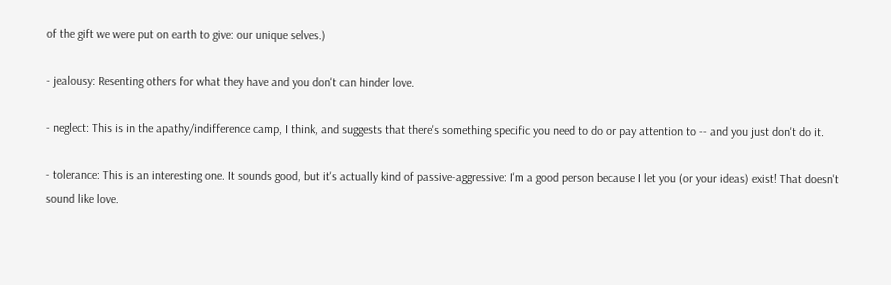of the gift we were put on earth to give: our unique selves.)

- jealousy: Resenting others for what they have and you don't can hinder love.

- neglect: This is in the apathy/indifference camp, I think, and suggests that there's something specific you need to do or pay attention to -- and you just don't do it.

- tolerance: This is an interesting one. It sounds good, but it's actually kind of passive-aggressive: I'm a good person because I let you (or your ideas) exist! That doesn't sound like love.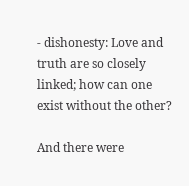- dishonesty: Love and truth are so closely linked; how can one exist without the other?

And there were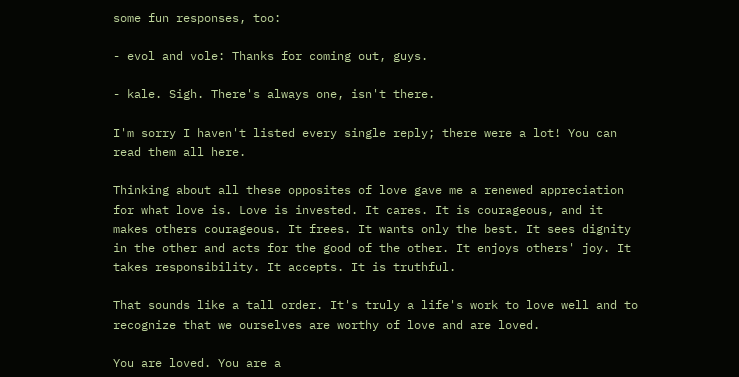some fun responses, too:

- evol and vole: Thanks for coming out, guys.

- kale. Sigh. There's always one, isn't there.

I'm sorry I haven't listed every single reply; there were a lot! You can read them all here.

Thinking about all these opposites of love gave me a renewed appreciation for what love is. Love is invested. It cares. It is courageous, and it makes others courageous. It frees. It wants only the best. It sees dignity in the other and acts for the good of the other. It enjoys others' joy. It takes responsibility. It accepts. It is truthful.

That sounds like a tall order. It's truly a life's work to love well and to recognize that we ourselves are worthy of love and are loved.

You are loved. You are a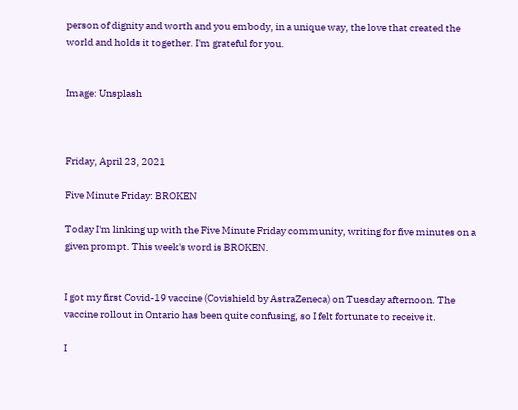person of dignity and worth and you embody, in a unique way, the love that created the world and holds it together. I'm grateful for you.


Image: Unsplash



Friday, April 23, 2021

Five Minute Friday: BROKEN

Today I'm linking up with the Five Minute Friday community, writing for five minutes on a given prompt. This week's word is BROKEN.


I got my first Covid-19 vaccine (Covishield by AstraZeneca) on Tuesday afternoon. The vaccine rollout in Ontario has been quite confusing, so I felt fortunate to receive it.

I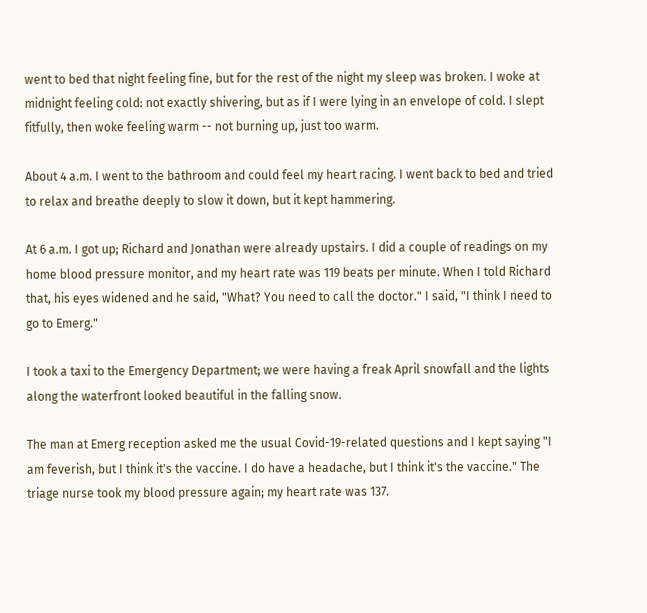went to bed that night feeling fine, but for the rest of the night my sleep was broken. I woke at midnight feeling cold: not exactly shivering, but as if I were lying in an envelope of cold. I slept fitfully, then woke feeling warm -- not burning up, just too warm.

About 4 a.m. I went to the bathroom and could feel my heart racing. I went back to bed and tried to relax and breathe deeply to slow it down, but it kept hammering.

At 6 a.m. I got up; Richard and Jonathan were already upstairs. I did a couple of readings on my home blood pressure monitor, and my heart rate was 119 beats per minute. When I told Richard that, his eyes widened and he said, "What? You need to call the doctor." I said, "I think I need to go to Emerg."

I took a taxi to the Emergency Department; we were having a freak April snowfall and the lights along the waterfront looked beautiful in the falling snow.

The man at Emerg reception asked me the usual Covid-19-related questions and I kept saying "I am feverish, but I think it's the vaccine. I do have a headache, but I think it's the vaccine." The triage nurse took my blood pressure again; my heart rate was 137.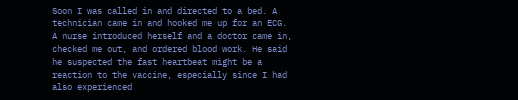Soon I was called in and directed to a bed. A technician came in and hooked me up for an ECG. A nurse introduced herself and a doctor came in, checked me out, and ordered blood work. He said he suspected the fast heartbeat might be a reaction to the vaccine, especially since I had also experienced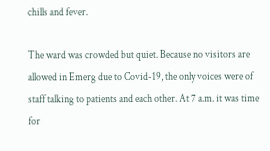chills and fever.

The ward was crowded but quiet. Because no visitors are allowed in Emerg due to Covid-19, the only voices were of staff talking to patients and each other. At 7 a.m. it was time for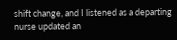shift change, and I listened as a departing nurse updated an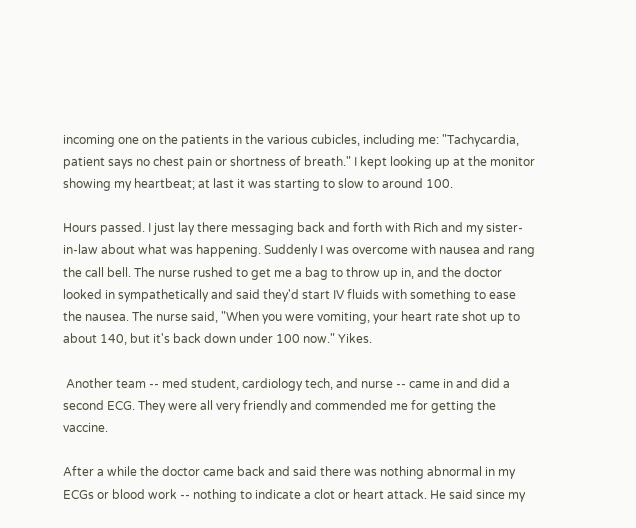incoming one on the patients in the various cubicles, including me: "Tachycardia, patient says no chest pain or shortness of breath." I kept looking up at the monitor showing my heartbeat; at last it was starting to slow to around 100.

Hours passed. I just lay there messaging back and forth with Rich and my sister-in-law about what was happening. Suddenly I was overcome with nausea and rang the call bell. The nurse rushed to get me a bag to throw up in, and the doctor looked in sympathetically and said they'd start IV fluids with something to ease the nausea. The nurse said, "When you were vomiting, your heart rate shot up to about 140, but it's back down under 100 now." Yikes.

 Another team -- med student, cardiology tech, and nurse -- came in and did a second ECG. They were all very friendly and commended me for getting the vaccine.

After a while the doctor came back and said there was nothing abnormal in my ECGs or blood work -- nothing to indicate a clot or heart attack. He said since my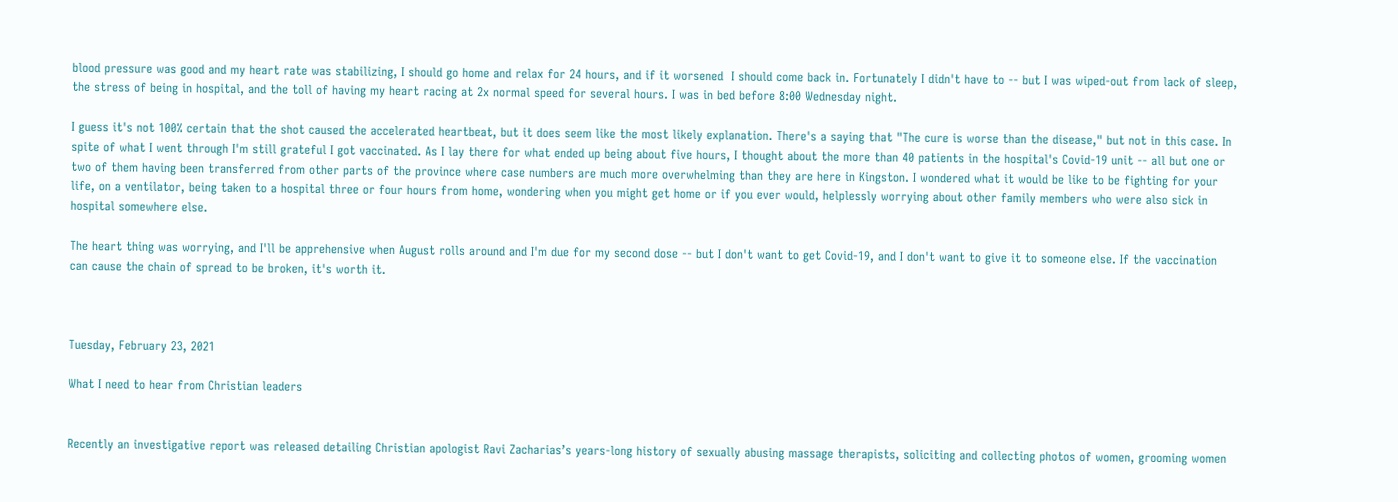blood pressure was good and my heart rate was stabilizing, I should go home and relax for 24 hours, and if it worsened  I should come back in. Fortunately I didn't have to -- but I was wiped-out from lack of sleep, the stress of being in hospital, and the toll of having my heart racing at 2x normal speed for several hours. I was in bed before 8:00 Wednesday night.

I guess it's not 100% certain that the shot caused the accelerated heartbeat, but it does seem like the most likely explanation. There's a saying that "The cure is worse than the disease," but not in this case. In spite of what I went through I'm still grateful I got vaccinated. As I lay there for what ended up being about five hours, I thought about the more than 40 patients in the hospital's Covid-19 unit -- all but one or two of them having been transferred from other parts of the province where case numbers are much more overwhelming than they are here in Kingston. I wondered what it would be like to be fighting for your life, on a ventilator, being taken to a hospital three or four hours from home, wondering when you might get home or if you ever would, helplessly worrying about other family members who were also sick in hospital somewhere else.

The heart thing was worrying, and I'll be apprehensive when August rolls around and I'm due for my second dose -- but I don't want to get Covid-19, and I don't want to give it to someone else. If the vaccination can cause the chain of spread to be broken, it's worth it.



Tuesday, February 23, 2021

What I need to hear from Christian leaders


Recently an investigative report was released detailing Christian apologist Ravi Zacharias’s years-long history of sexually abusing massage therapists, soliciting and collecting photos of women, grooming women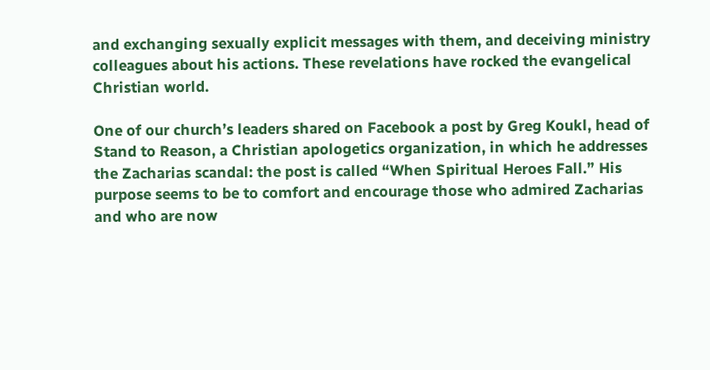and exchanging sexually explicit messages with them, and deceiving ministry colleagues about his actions. These revelations have rocked the evangelical Christian world.

One of our church’s leaders shared on Facebook a post by Greg Koukl, head of Stand to Reason, a Christian apologetics organization, in which he addresses the Zacharias scandal: the post is called “When Spiritual Heroes Fall.” His purpose seems to be to comfort and encourage those who admired Zacharias and who are now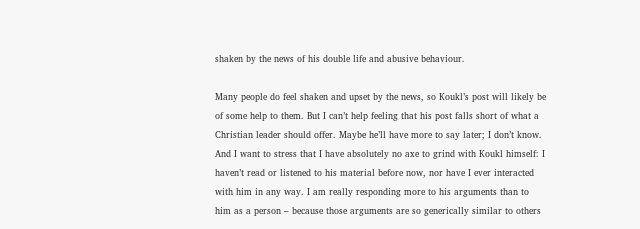shaken by the news of his double life and abusive behaviour.

Many people do feel shaken and upset by the news, so Koukl’s post will likely be of some help to them. But I can’t help feeling that his post falls short of what a Christian leader should offer. Maybe he’ll have more to say later; I don’t know. And I want to stress that I have absolutely no axe to grind with Koukl himself: I haven’t read or listened to his material before now, nor have I ever interacted with him in any way. I am really responding more to his arguments than to him as a person – because those arguments are so generically similar to others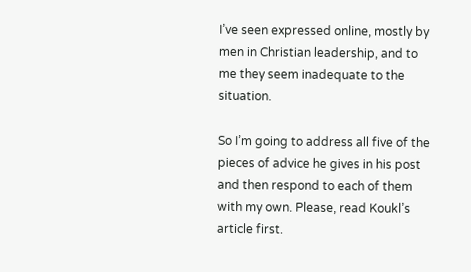I’ve seen expressed online, mostly by men in Christian leadership, and to me they seem inadequate to the situation.

So I’m going to address all five of the pieces of advice he gives in his post and then respond to each of them with my own. Please, read Koukl’s article first.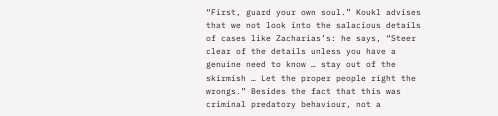“First, guard your own soul.” Koukl advises that we not look into the salacious details of cases like Zacharias’s: he says, “Steer clear of the details unless you have a genuine need to know … stay out of the skirmish … Let the proper people right the wrongs.” Besides the fact that this was criminal predatory behaviour, not a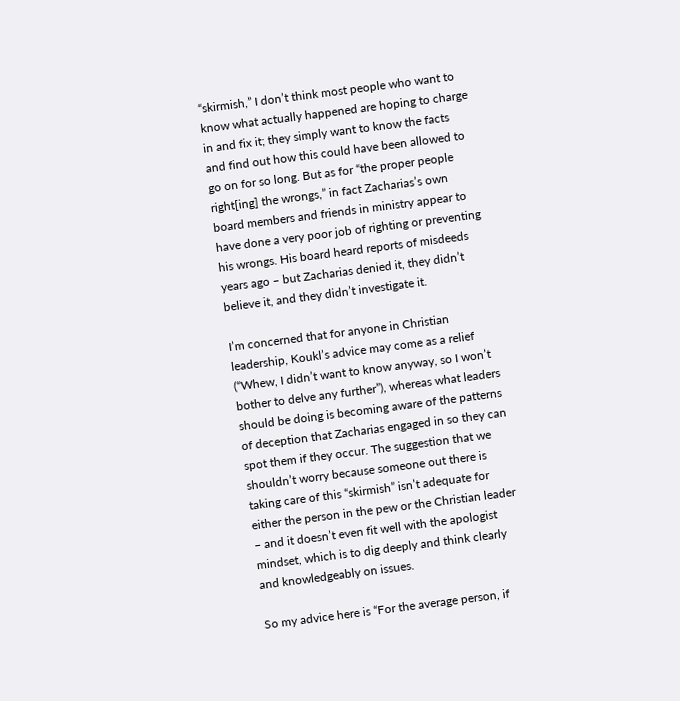“skirmish,” I don’t think most people who want to know what actually happened are hoping to charge in and fix it; they simply want to know the facts and find out how this could have been allowed to go on for so long. But as for “the proper people right[ing] the wrongs,” in fact Zacharias’s own board members and friends in ministry appear to have done a very poor job of righting or preventing his wrongs. His board heard reports of misdeeds years ago – but Zacharias denied it, they didn’t believe it, and they didn’t investigate it.

I’m concerned that for anyone in Christian leadership, Koukl’s advice may come as a relief (“Whew, I didn’t want to know anyway, so I won’t bother to delve any further”), whereas what leaders should be doing is becoming aware of the patterns of deception that Zacharias engaged in so they can spot them if they occur. The suggestion that we shouldn’t worry because someone out there is taking care of this “skirmish” isn’t adequate for either the person in the pew or the Christian leader – and it doesn’t even fit well with the apologist mindset, which is to dig deeply and think clearly and knowledgeably on issues.

So my advice here is “For the average person, if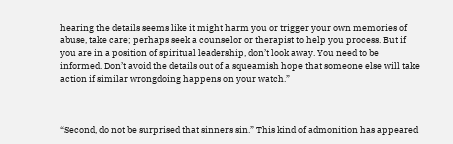hearing the details seems like it might harm you or trigger your own memories of abuse, take care; perhaps seek a counselor or therapist to help you process. But if you are in a position of spiritual leadership, don’t look away. You need to be informed. Don’t avoid the details out of a squeamish hope that someone else will take action if similar wrongdoing happens on your watch.”



“Second, do not be surprised that sinners sin.” This kind of admonition has appeared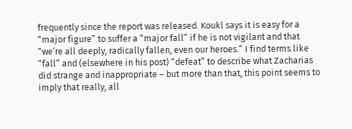frequently since the report was released. Koukl says it is easy for a “major figure” to suffer a “major fall” if he is not vigilant and that “we’re all deeply, radically fallen, even our heroes.” I find terms like “fall” and (elsewhere in his post) “defeat” to describe what Zacharias did strange and inappropriate – but more than that, this point seems to imply that really, all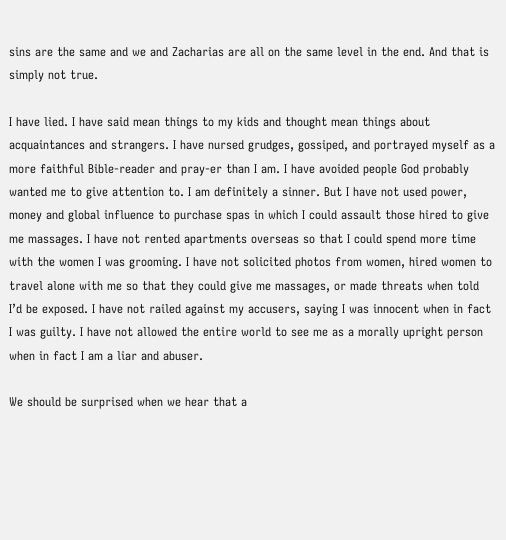sins are the same and we and Zacharias are all on the same level in the end. And that is simply not true.

I have lied. I have said mean things to my kids and thought mean things about acquaintances and strangers. I have nursed grudges, gossiped, and portrayed myself as a more faithful Bible-reader and pray-er than I am. I have avoided people God probably wanted me to give attention to. I am definitely a sinner. But I have not used power, money and global influence to purchase spas in which I could assault those hired to give me massages. I have not rented apartments overseas so that I could spend more time with the women I was grooming. I have not solicited photos from women, hired women to travel alone with me so that they could give me massages, or made threats when told I’d be exposed. I have not railed against my accusers, saying I was innocent when in fact I was guilty. I have not allowed the entire world to see me as a morally upright person when in fact I am a liar and abuser.

We should be surprised when we hear that a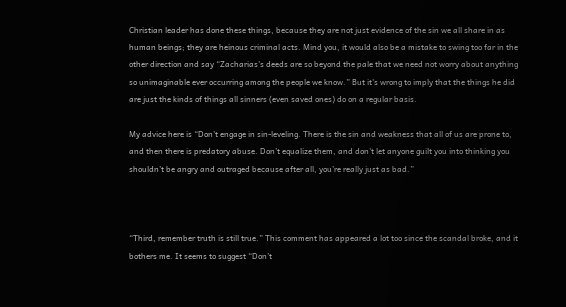Christian leader has done these things, because they are not just evidence of the sin we all share in as human beings; they are heinous criminal acts. Mind you, it would also be a mistake to swing too far in the other direction and say “Zacharias’s deeds are so beyond the pale that we need not worry about anything so unimaginable ever occurring among the people we know.” But it's wrong to imply that the things he did are just the kinds of things all sinners (even saved ones) do on a regular basis.

My advice here is “Don’t engage in sin-leveling. There is the sin and weakness that all of us are prone to, and then there is predatory abuse. Don’t equalize them, and don’t let anyone guilt you into thinking you shouldn’t be angry and outraged because after all, you’re really just as bad.”



“Third, remember truth is still true.” This comment has appeared a lot too since the scandal broke, and it bothers me. It seems to suggest “Don’t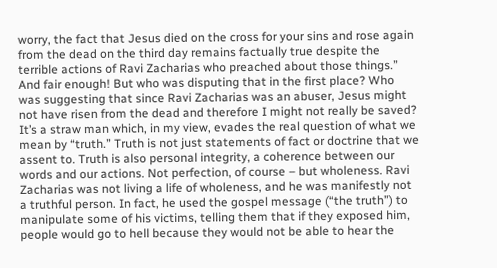worry, the fact that Jesus died on the cross for your sins and rose again from the dead on the third day remains factually true despite the terrible actions of Ravi Zacharias who preached about those things.” And fair enough! But who was disputing that in the first place? Who was suggesting that since Ravi Zacharias was an abuser, Jesus might not have risen from the dead and therefore I might not really be saved? It’s a straw man which, in my view, evades the real question of what we mean by “truth.” Truth is not just statements of fact or doctrine that we assent to. Truth is also personal integrity, a coherence between our words and our actions. Not perfection, of course – but wholeness. Ravi Zacharias was not living a life of wholeness, and he was manifestly not a truthful person. In fact, he used the gospel message (“the truth”) to manipulate some of his victims, telling them that if they exposed him, people would go to hell because they would not be able to hear the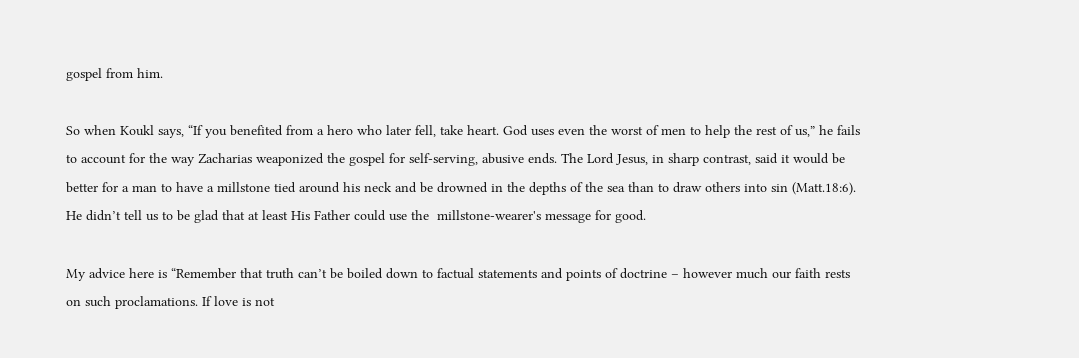gospel from him.

So when Koukl says, “If you benefited from a hero who later fell, take heart. God uses even the worst of men to help the rest of us,” he fails to account for the way Zacharias weaponized the gospel for self-serving, abusive ends. The Lord Jesus, in sharp contrast, said it would be better for a man to have a millstone tied around his neck and be drowned in the depths of the sea than to draw others into sin (Matt.18:6). He didn’t tell us to be glad that at least His Father could use the  millstone-wearer's message for good.

My advice here is “Remember that truth can’t be boiled down to factual statements and points of doctrine – however much our faith rests on such proclamations. If love is not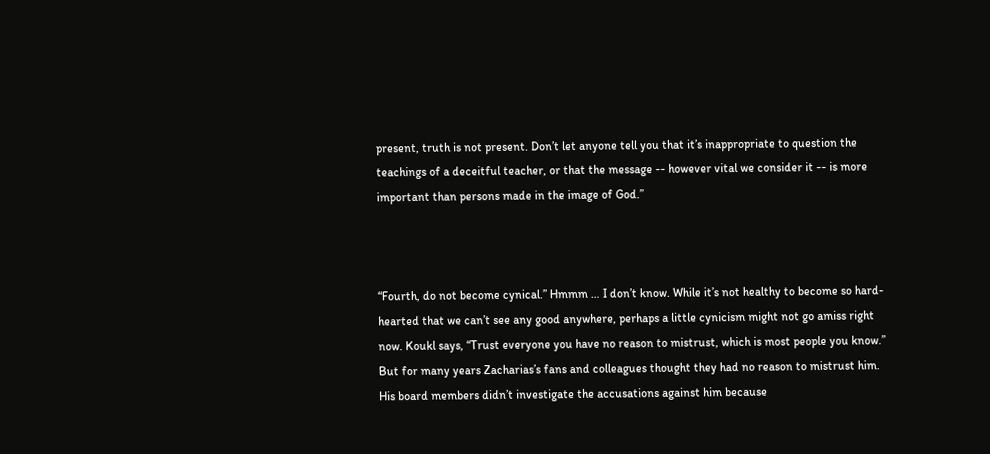present, truth is not present. Don’t let anyone tell you that it’s inappropriate to question the teachings of a deceitful teacher, or that the message -- however vital we consider it -- is more important than persons made in the image of God.”



“Fourth, do not become cynical.” Hmmm … I don’t know. While it’s not healthy to become so hard-hearted that we can’t see any good anywhere, perhaps a little cynicism might not go amiss right now. Koukl says, “Trust everyone you have no reason to mistrust, which is most people you know.” But for many years Zacharias’s fans and colleagues thought they had no reason to mistrust him. His board members didn’t investigate the accusations against him because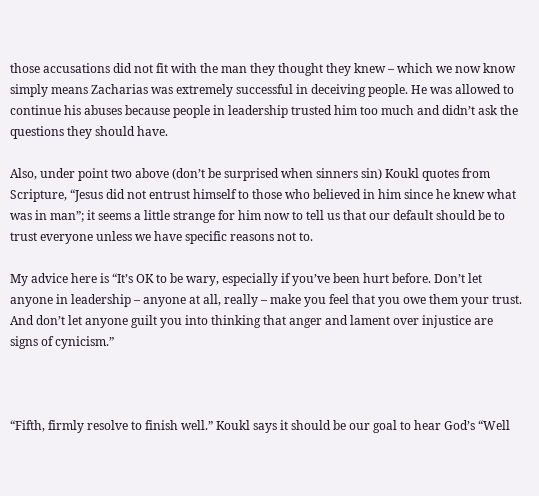those accusations did not fit with the man they thought they knew – which we now know simply means Zacharias was extremely successful in deceiving people. He was allowed to continue his abuses because people in leadership trusted him too much and didn’t ask the questions they should have.

Also, under point two above (don’t be surprised when sinners sin) Koukl quotes from Scripture, “Jesus did not entrust himself to those who believed in him since he knew what was in man”; it seems a little strange for him now to tell us that our default should be to trust everyone unless we have specific reasons not to.

My advice here is “It’s OK to be wary, especially if you’ve been hurt before. Don’t let anyone in leadership – anyone at all, really – make you feel that you owe them your trust. And don’t let anyone guilt you into thinking that anger and lament over injustice are signs of cynicism.”



“Fifth, firmly resolve to finish well.” Koukl says it should be our goal to hear God’s “Well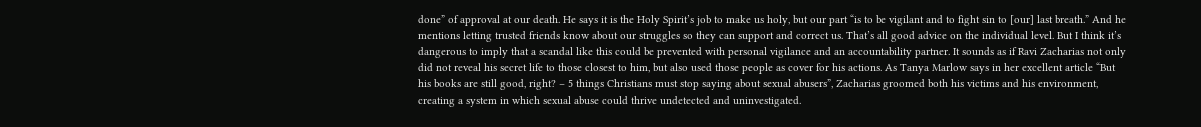done” of approval at our death. He says it is the Holy Spirit’s job to make us holy, but our part “is to be vigilant and to fight sin to [our] last breath.” And he mentions letting trusted friends know about our struggles so they can support and correct us. That’s all good advice on the individual level. But I think it’s dangerous to imply that a scandal like this could be prevented with personal vigilance and an accountability partner. It sounds as if Ravi Zacharias not only did not reveal his secret life to those closest to him, but also used those people as cover for his actions. As Tanya Marlow says in her excellent article “But his books are still good, right? – 5 things Christians must stop saying about sexual abusers”, Zacharias groomed both his victims and his environment, creating a system in which sexual abuse could thrive undetected and uninvestigated.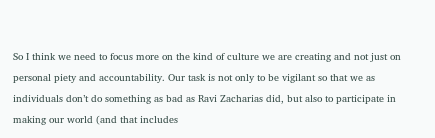So I think we need to focus more on the kind of culture we are creating and not just on personal piety and accountability. Our task is not only to be vigilant so that we as individuals don’t do something as bad as Ravi Zacharias did, but also to participate in making our world (and that includes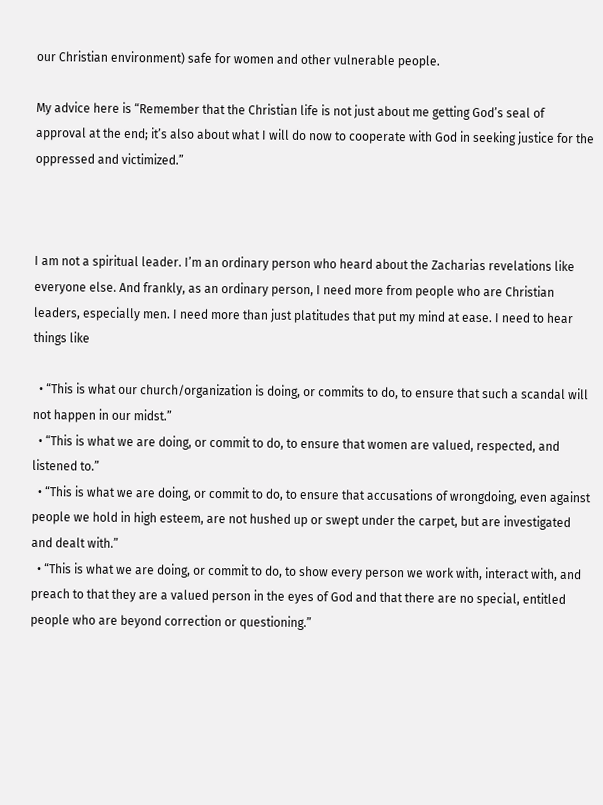our Christian environment) safe for women and other vulnerable people.

My advice here is “Remember that the Christian life is not just about me getting God’s seal of approval at the end; it’s also about what I will do now to cooperate with God in seeking justice for the oppressed and victimized.”



I am not a spiritual leader. I’m an ordinary person who heard about the Zacharias revelations like everyone else. And frankly, as an ordinary person, I need more from people who are Christian leaders, especially men. I need more than just platitudes that put my mind at ease. I need to hear things like

  • “This is what our church/organization is doing, or commits to do, to ensure that such a scandal will not happen in our midst.”
  • “This is what we are doing, or commit to do, to ensure that women are valued, respected, and listened to.”
  • “This is what we are doing, or commit to do, to ensure that accusations of wrongdoing, even against people we hold in high esteem, are not hushed up or swept under the carpet, but are investigated and dealt with.”
  • “This is what we are doing, or commit to do, to show every person we work with, interact with, and preach to that they are a valued person in the eyes of God and that there are no special, entitled people who are beyond correction or questioning.”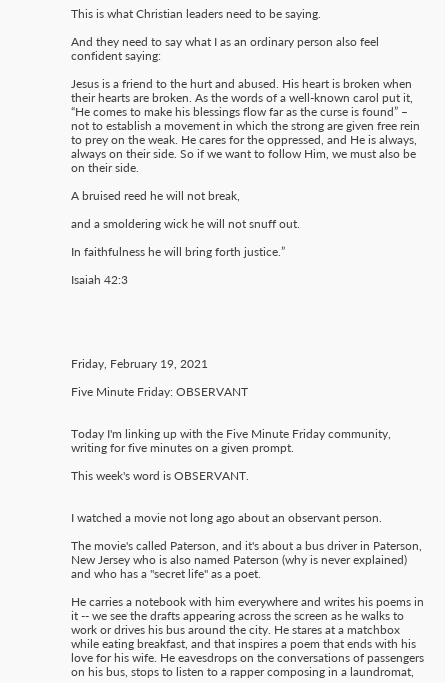This is what Christian leaders need to be saying.

And they need to say what I as an ordinary person also feel confident saying:

Jesus is a friend to the hurt and abused. His heart is broken when their hearts are broken. As the words of a well-known carol put it, “He comes to make his blessings flow far as the curse is found” – not to establish a movement in which the strong are given free rein to prey on the weak. He cares for the oppressed, and He is always, always on their side. So if we want to follow Him, we must also be on their side.

A bruised reed he will not break,

and a smoldering wick he will not snuff out.

In faithfulness he will bring forth justice.”

Isaiah 42:3





Friday, February 19, 2021

Five Minute Friday: OBSERVANT


Today I'm linking up with the Five Minute Friday community, writing for five minutes on a given prompt.

This week's word is OBSERVANT.


I watched a movie not long ago about an observant person.

The movie's called Paterson, and it's about a bus driver in Paterson, New Jersey who is also named Paterson (why is never explained) and who has a "secret life" as a poet.

He carries a notebook with him everywhere and writes his poems in it -- we see the drafts appearing across the screen as he walks to work or drives his bus around the city. He stares at a matchbox while eating breakfast, and that inspires a poem that ends with his love for his wife. He eavesdrops on the conversations of passengers on his bus, stops to listen to a rapper composing in a laundromat,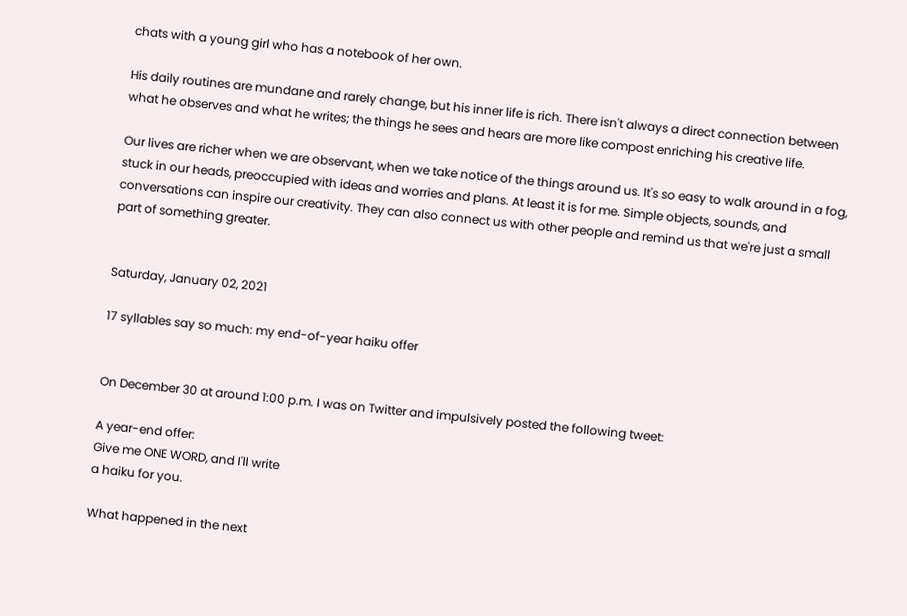chats with a young girl who has a notebook of her own.

His daily routines are mundane and rarely change, but his inner life is rich. There isn't always a direct connection between what he observes and what he writes; the things he sees and hears are more like compost enriching his creative life.

Our lives are richer when we are observant, when we take notice of the things around us. It's so easy to walk around in a fog, stuck in our heads, preoccupied with ideas and worries and plans. At least it is for me. Simple objects, sounds, and conversations can inspire our creativity. They can also connect us with other people and remind us that we're just a small part of something greater.


Saturday, January 02, 2021

17 syllables say so much: my end-of-year haiku offer


On December 30 at around 1:00 p.m. I was on Twitter and impulsively posted the following tweet:

A year-end offer:
Give me ONE WORD, and I'll write
a haiku for you.

What happened in the next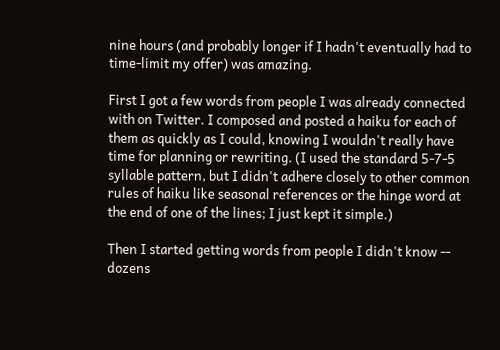nine hours (and probably longer if I hadn't eventually had to time-limit my offer) was amazing.

First I got a few words from people I was already connected with on Twitter. I composed and posted a haiku for each of them as quickly as I could, knowing I wouldn't really have time for planning or rewriting. (I used the standard 5-7-5 syllable pattern, but I didn't adhere closely to other common rules of haiku like seasonal references or the hinge word at the end of one of the lines; I just kept it simple.)

Then I started getting words from people I didn't know -- dozens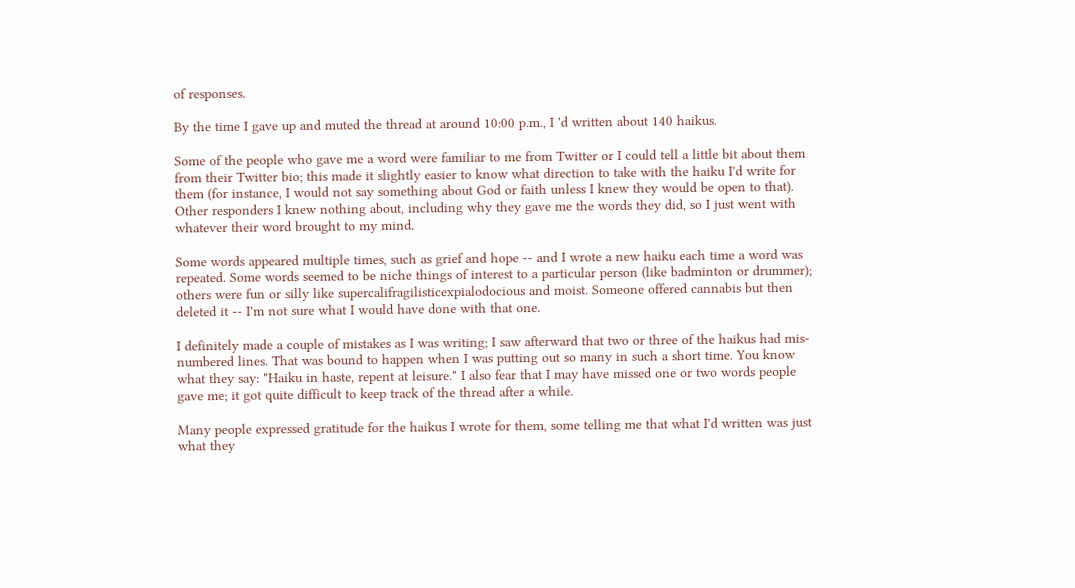of responses.

By the time I gave up and muted the thread at around 10:00 p.m., I 'd written about 140 haikus.

Some of the people who gave me a word were familiar to me from Twitter or I could tell a little bit about them from their Twitter bio; this made it slightly easier to know what direction to take with the haiku I'd write for them (for instance, I would not say something about God or faith unless I knew they would be open to that). Other responders I knew nothing about, including why they gave me the words they did, so I just went with whatever their word brought to my mind.

Some words appeared multiple times, such as grief and hope -- and I wrote a new haiku each time a word was repeated. Some words seemed to be niche things of interest to a particular person (like badminton or drummer); others were fun or silly like supercalifragilisticexpialodocious and moist. Someone offered cannabis but then deleted it -- I'm not sure what I would have done with that one.

I definitely made a couple of mistakes as I was writing; I saw afterward that two or three of the haikus had mis-numbered lines. That was bound to happen when I was putting out so many in such a short time. You know what they say: "Haiku in haste, repent at leisure." I also fear that I may have missed one or two words people gave me; it got quite difficult to keep track of the thread after a while.

Many people expressed gratitude for the haikus I wrote for them, some telling me that what I'd written was just what they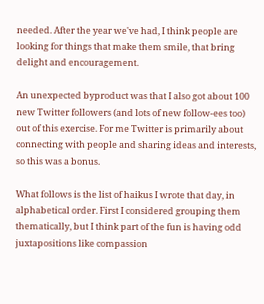needed. After the year we've had, I think people are looking for things that make them smile, that bring delight and encouragement.

An unexpected byproduct was that I also got about 100 new Twitter followers (and lots of new follow-ees too) out of this exercise. For me Twitter is primarily about connecting with people and sharing ideas and interests, so this was a bonus.

What follows is the list of haikus I wrote that day, in alphabetical order. First I considered grouping them thematically, but I think part of the fun is having odd juxtapositions like compassion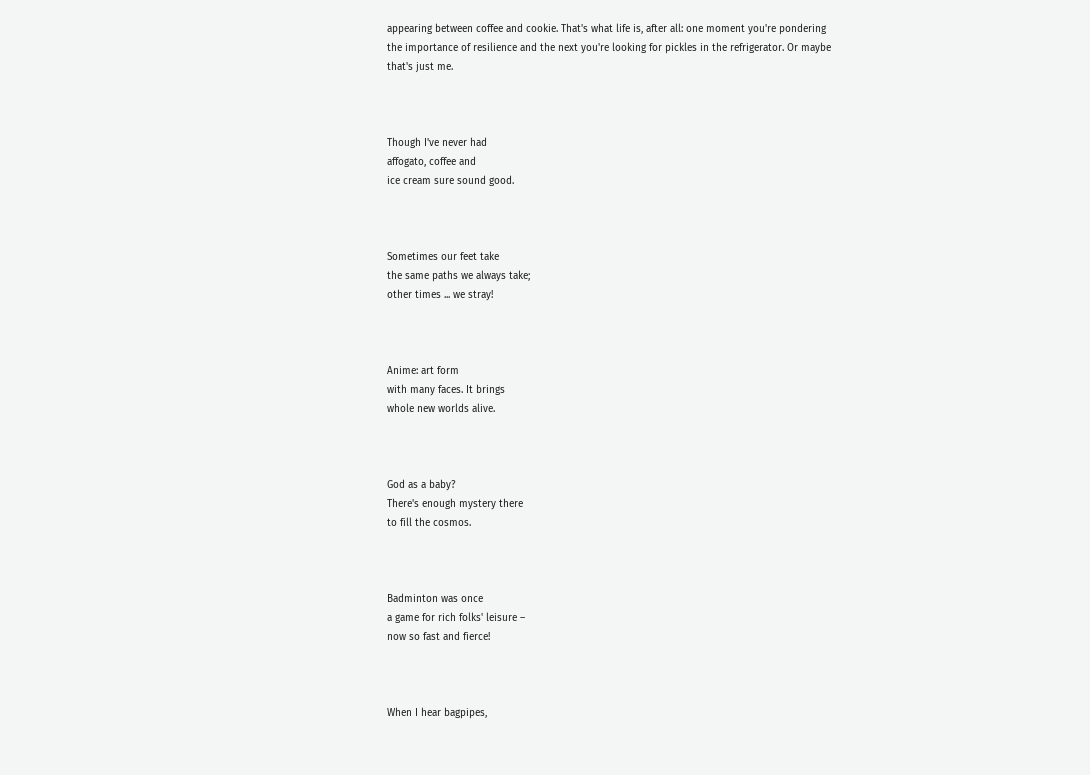appearing between coffee and cookie. That's what life is, after all: one moment you're pondering the importance of resilience and the next you're looking for pickles in the refrigerator. Or maybe that's just me.



Though I've never had
affogato, coffee and
ice cream sure sound good.



Sometimes our feet take
the same paths we always take;
other times ... we stray!



Anime: art form
with many faces. It brings
whole new worlds alive.



God as a baby?
There's enough mystery there
to fill the cosmos.



Badminton was once
a game for rich folks' leisure –
now so fast and fierce!



When I hear bagpipes,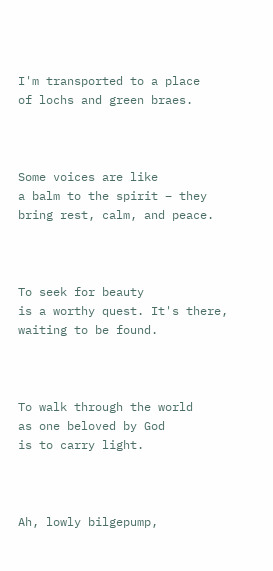I'm transported to a place
of lochs and green braes.



Some voices are like
a balm to the spirit – they
bring rest, calm, and peace.



To seek for beauty
is a worthy quest. It's there,
waiting to be found.



To walk through the world
as one beloved by God
is to carry light.



Ah, lowly bilgepump,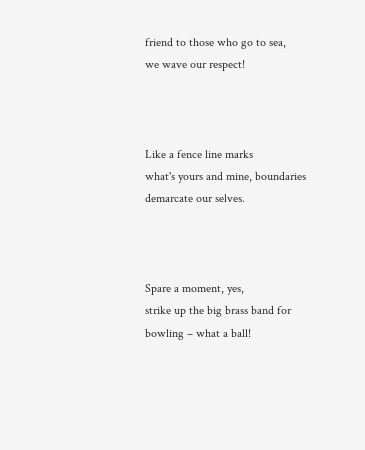friend to those who go to sea,
we wave our respect!



Like a fence line marks
what's yours and mine, boundaries
demarcate our selves.



Spare a moment, yes,
strike up the big brass band for
bowling – what a ball!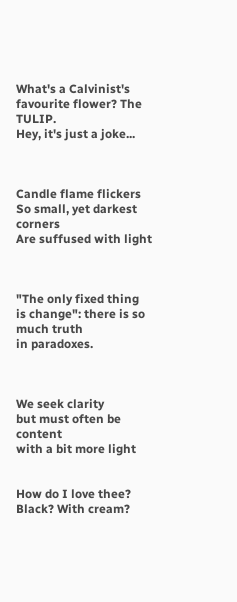What's a Calvinist's
favourite flower? The TULIP.
Hey, it's just a joke...



Candle flame flickers
So small, yet darkest corners
Are suffused with light



"The only fixed thing
is change": there is so much truth
in paradoxes.



We seek clarity
but must often be content
with a bit more light


How do I love thee?
Black? With cream?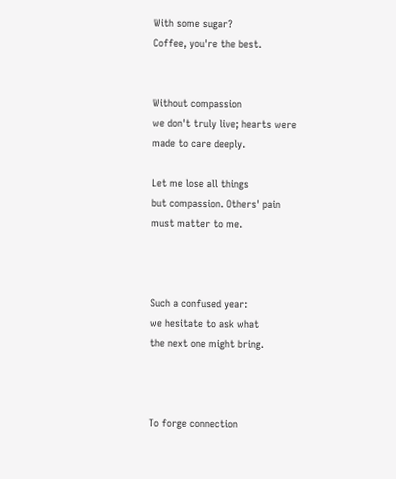With some sugar?
Coffee, you're the best.


Without compassion
we don't truly live; hearts were
made to care deeply.

Let me lose all things
but compassion. Others' pain
must matter to me.



Such a confused year:
we hesitate to ask what
the next one might bring.



To forge connection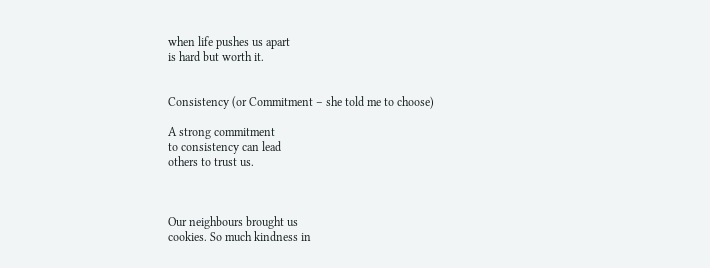when life pushes us apart
is hard but worth it.


Consistency (or Commitment – she told me to choose)

A strong commitment
to consistency can lead
others to trust us.



Our neighbours brought us
cookies. So much kindness in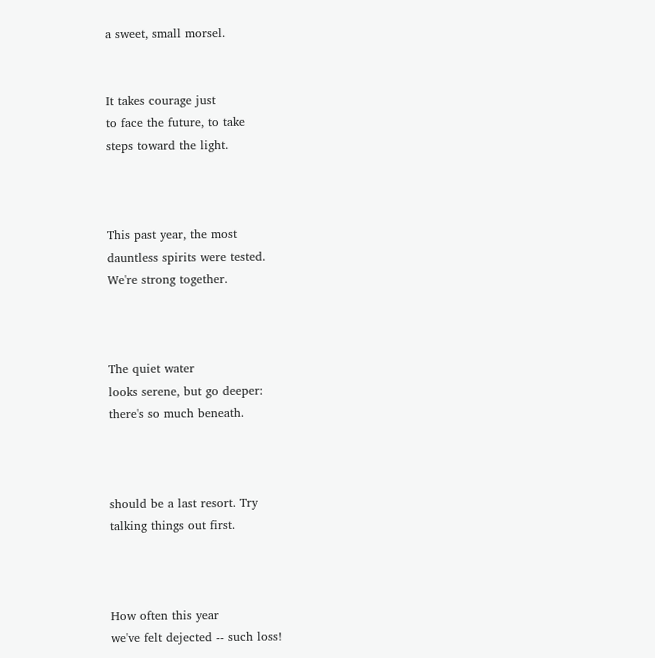a sweet, small morsel.


It takes courage just
to face the future, to take
steps toward the light.



This past year, the most
dauntless spirits were tested.
We're strong together.



The quiet water
looks serene, but go deeper:
there's so much beneath.



should be a last resort. Try
talking things out first.



How often this year
we've felt dejected -- such loss!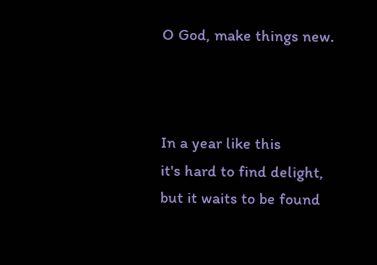O God, make things new.



In a year like this
it's hard to find delight,
but it waits to be found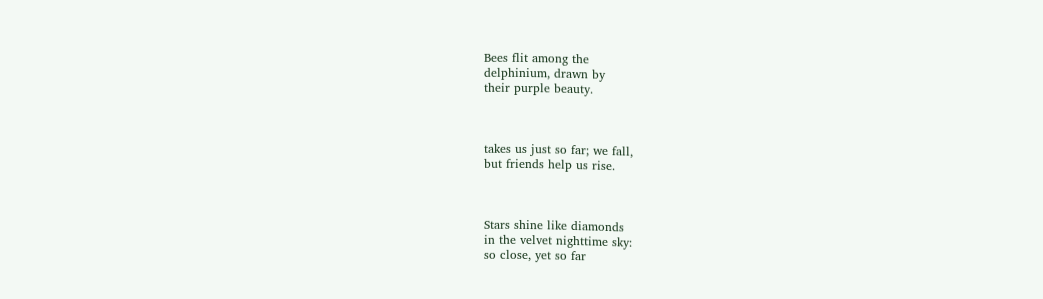Bees flit among the
delphinium, drawn by
their purple beauty.



takes us just so far; we fall,
but friends help us rise.



Stars shine like diamonds
in the velvet nighttime sky:
so close, yet so far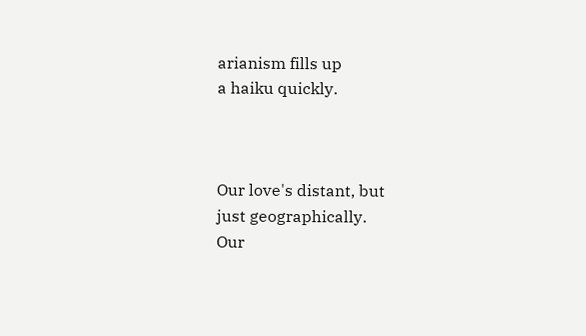arianism fills up
a haiku quickly.



Our love's distant, but
just geographically.
Our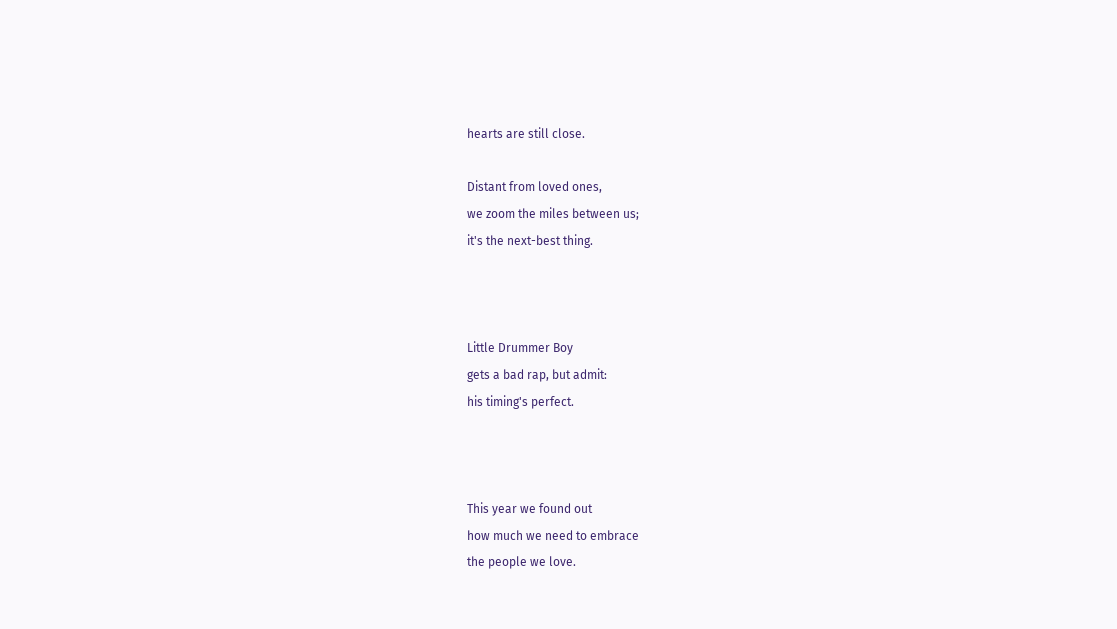hearts are still close.

Distant from loved ones,
we zoom the miles between us;
it's the next-best thing.



Little Drummer Boy
gets a bad rap, but admit:
his timing's perfect.



This year we found out
how much we need to embrace
the people we love.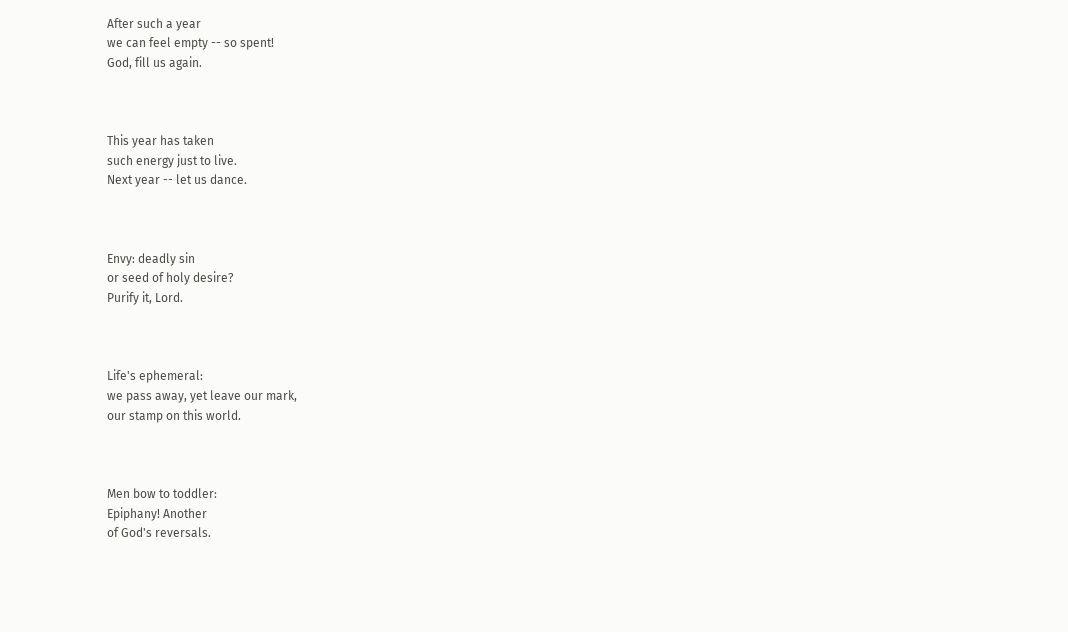After such a year
we can feel empty -- so spent!
God, fill us again.



This year has taken
such energy just to live.
Next year -- let us dance.



Envy: deadly sin
or seed of holy desire?
Purify it, Lord.



Life's ephemeral:
we pass away, yet leave our mark,
our stamp on this world.



Men bow to toddler:
Epiphany! Another
of God's reversals.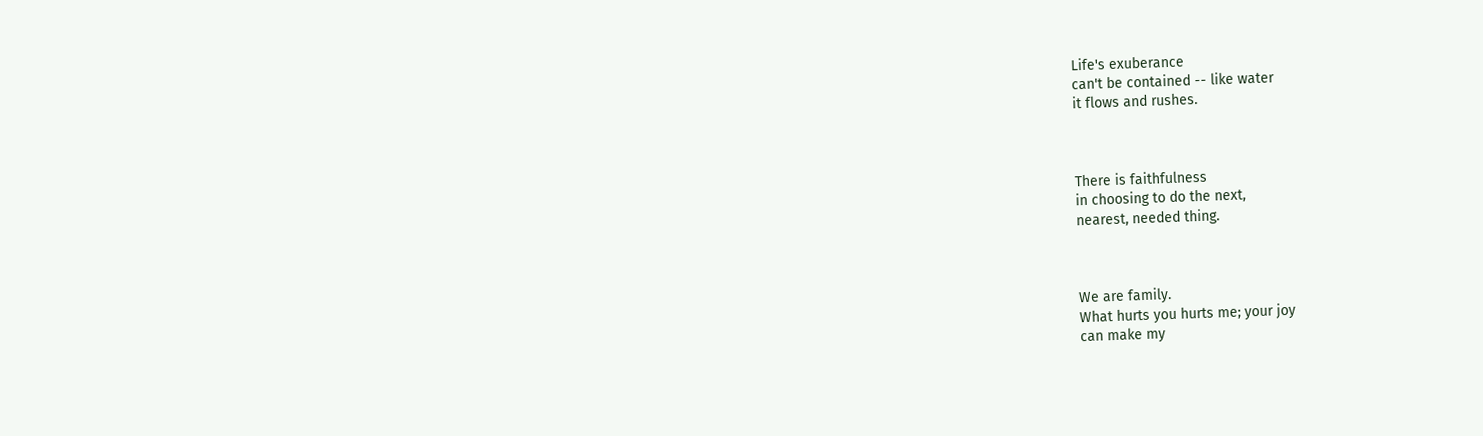Life's exuberance
can't be contained -- like water
it flows and rushes.



There is faithfulness
in choosing to do the next,
nearest, needed thing.



We are family.
What hurts you hurts me; your joy
can make my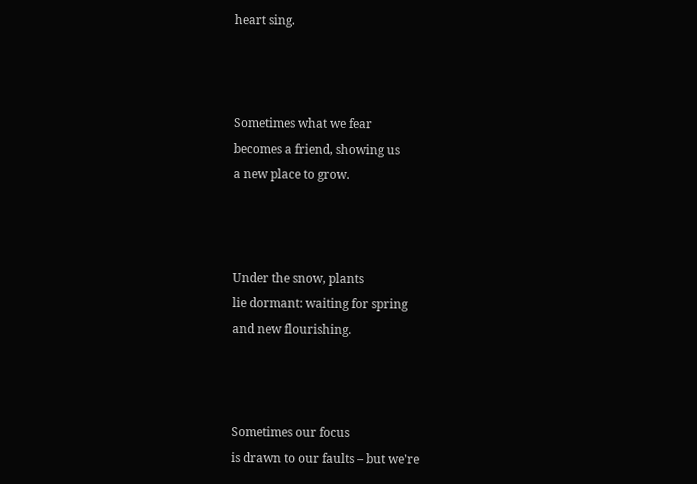heart sing.



Sometimes what we fear
becomes a friend, showing us
a new place to grow.



Under the snow, plants
lie dormant: waiting for spring
and new flourishing.



Sometimes our focus
is drawn to our faults – but we're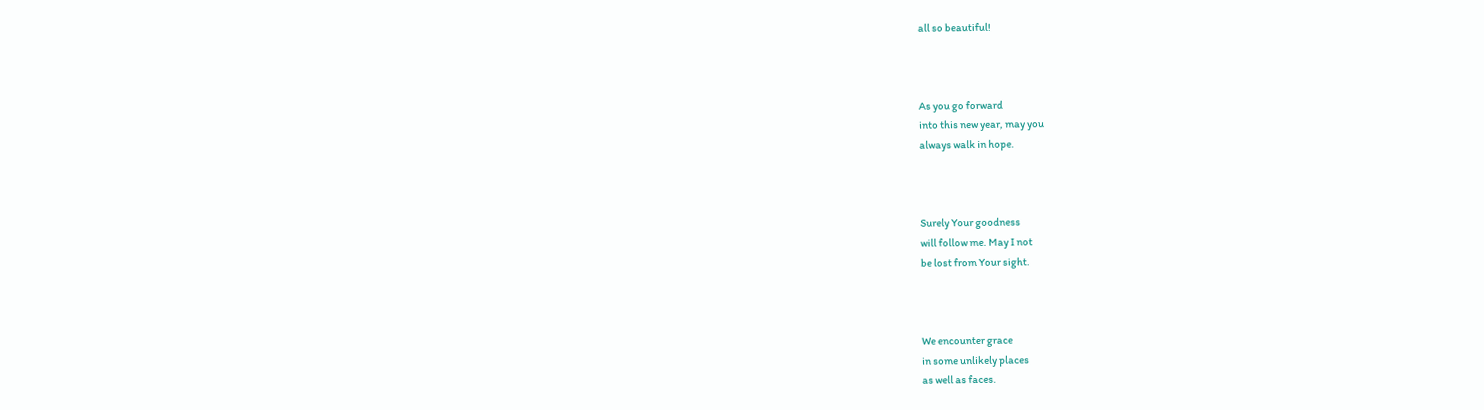all so beautiful!



As you go forward
into this new year, may you
always walk in hope.



Surely Your goodness
will follow me. May I not
be lost from Your sight.



We encounter grace
in some unlikely places
as well as faces.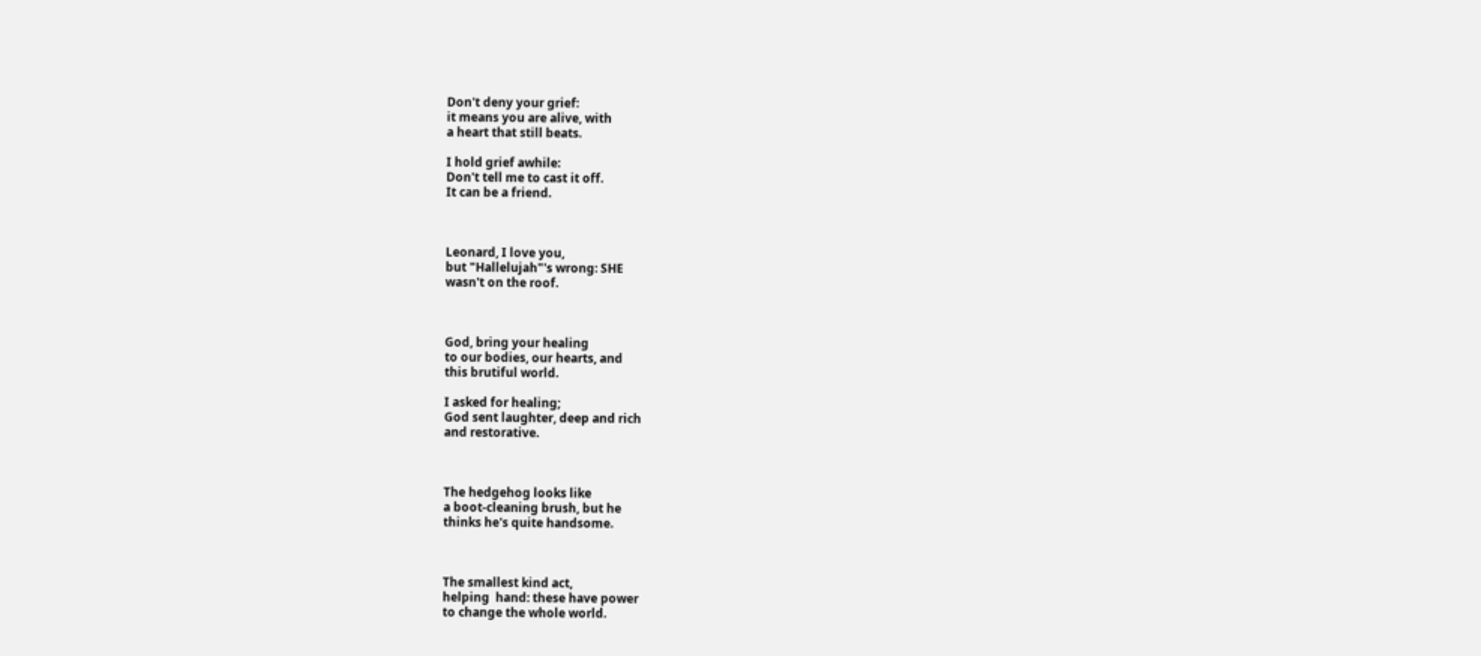Don't deny your grief:
it means you are alive, with
a heart that still beats.

I hold grief awhile:
Don't tell me to cast it off.
It can be a friend.



Leonard, I love you,
but "Hallelujah"'s wrong: SHE
wasn't on the roof.



God, bring your healing
to our bodies, our hearts, and
this brutiful world.

I asked for healing;
God sent laughter, deep and rich
and restorative.



The hedgehog looks like
a boot-cleaning brush, but he
thinks he's quite handsome.



The smallest kind act,
helping  hand: these have power
to change the whole world.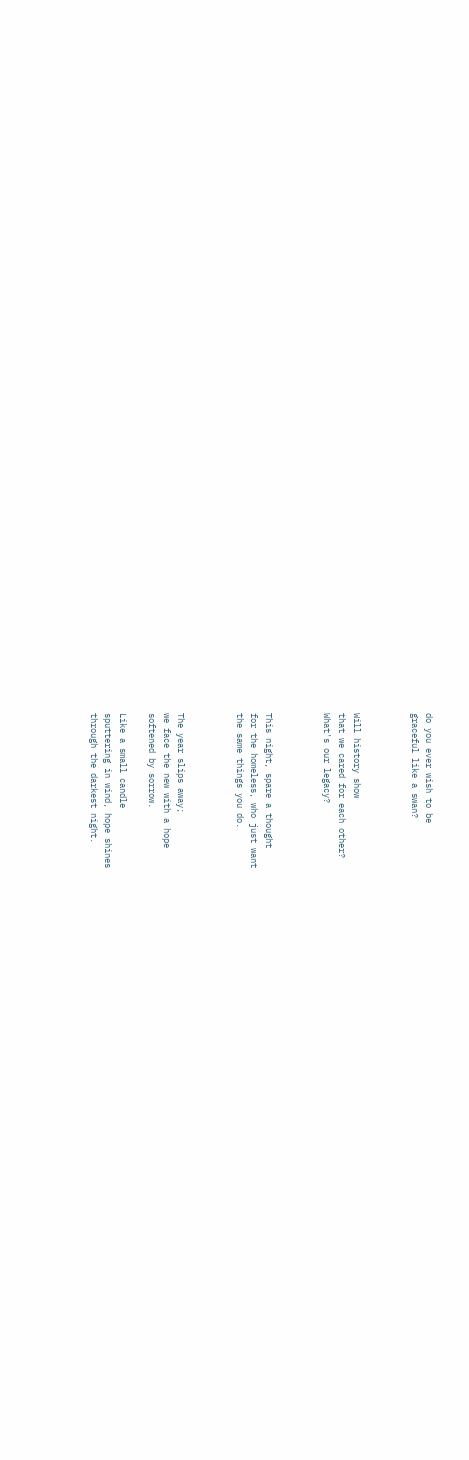do you ever wish to be
graceful like a swan?



Will history show
that we cared for each other?
What's our legacy?



This night, spare a thought
for the homeless, who just want
the same things you do.



The year slips away;
we face the new with a hope
softened by sorrow.

Like a small candle
sputtering in wind, hope shines
through the darkest night.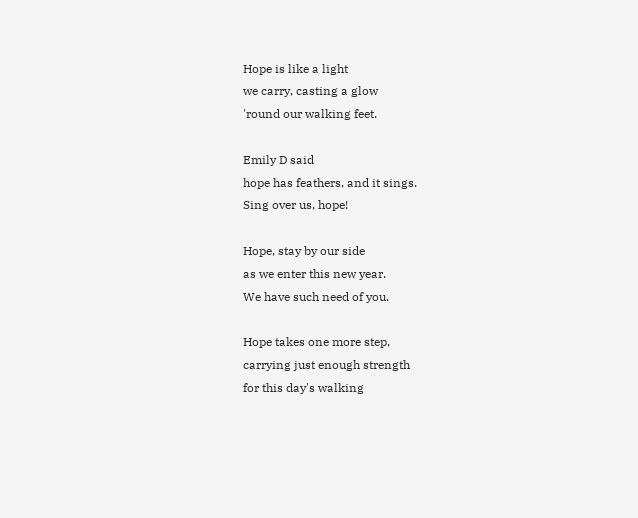Hope is like a light
we carry, casting a glow
'round our walking feet.

Emily D said
hope has feathers, and it sings.
Sing over us, hope!

Hope, stay by our side
as we enter this new year.
We have such need of you.

Hope takes one more step,
carrying just enough strength
for this day's walking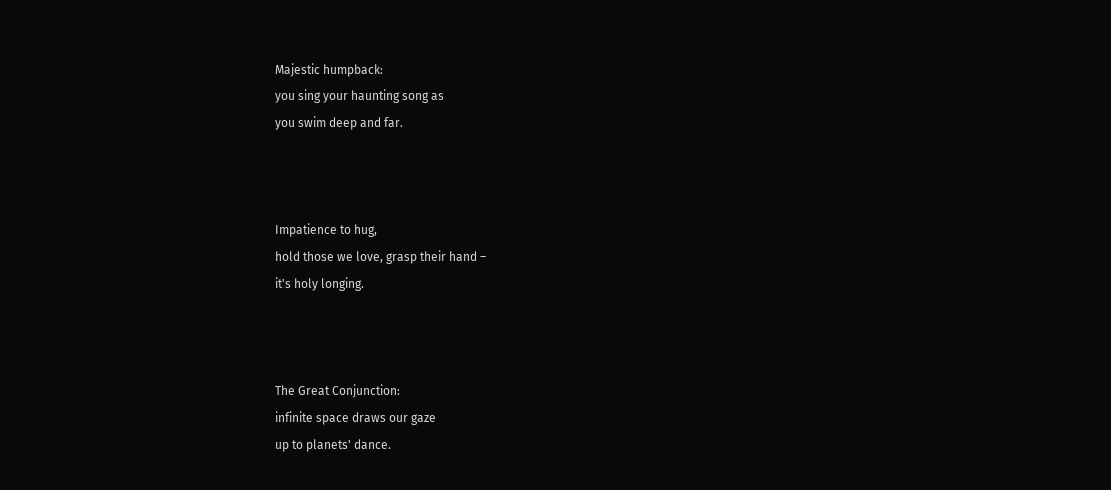Majestic humpback:
you sing your haunting song as
you swim deep and far.



Impatience to hug,
hold those we love, grasp their hand –
it's holy longing.



The Great Conjunction:
infinite space draws our gaze
up to planets' dance.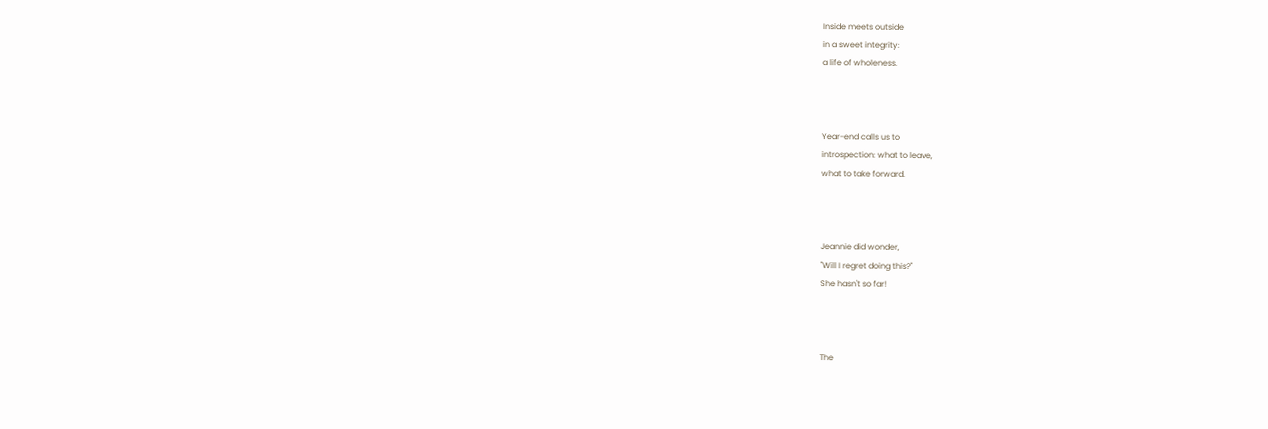Inside meets outside
in a sweet integrity:
a life of wholeness.



Year-end calls us to
introspection: what to leave,
what to take forward.



Jeannie did wonder,
"Will I regret doing this?"
She hasn't so far!



The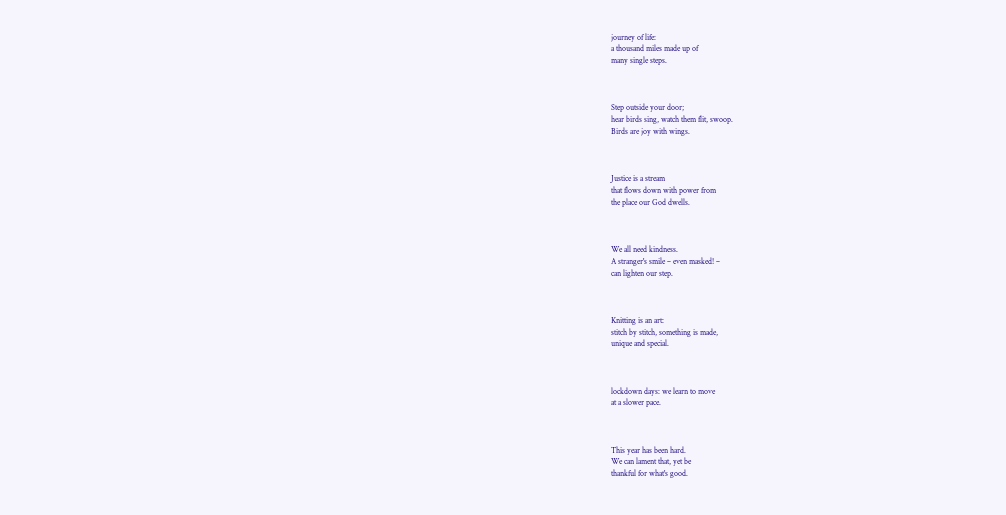journey of life:
a thousand miles made up of
many single steps.



Step outside your door;
hear birds sing, watch them flit, swoop.
Birds are joy with wings.



Justice is a stream
that flows down with power from
the place our God dwells.



We all need kindness.
A stranger's smile – even masked! –
can lighten our step.



Knitting is an art:
stitch by stitch, something is made,
unique and special.



lockdown days: we learn to move
at a slower pace.



This year has been hard.
We can lament that, yet be
thankful for what's good.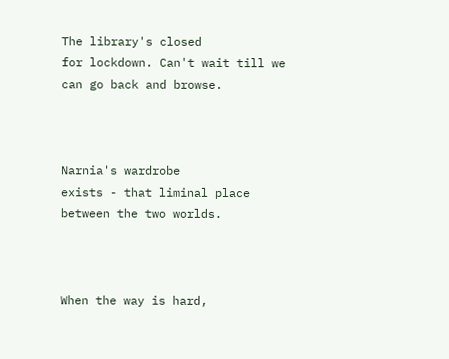The library's closed
for lockdown. Can't wait till we
can go back and browse.



Narnia's wardrobe
exists - that liminal place
between the two worlds.



When the way is hard,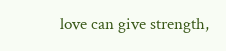love can give strength,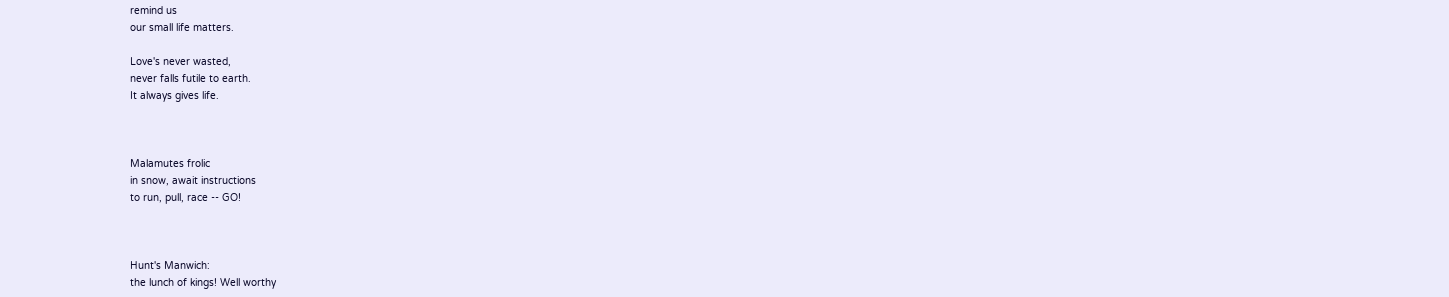remind us
our small life matters.

Love's never wasted,
never falls futile to earth.
It always gives life.



Malamutes frolic
in snow, await instructions
to run, pull, race -- GO!



Hunt's Manwich:
the lunch of kings! Well worthy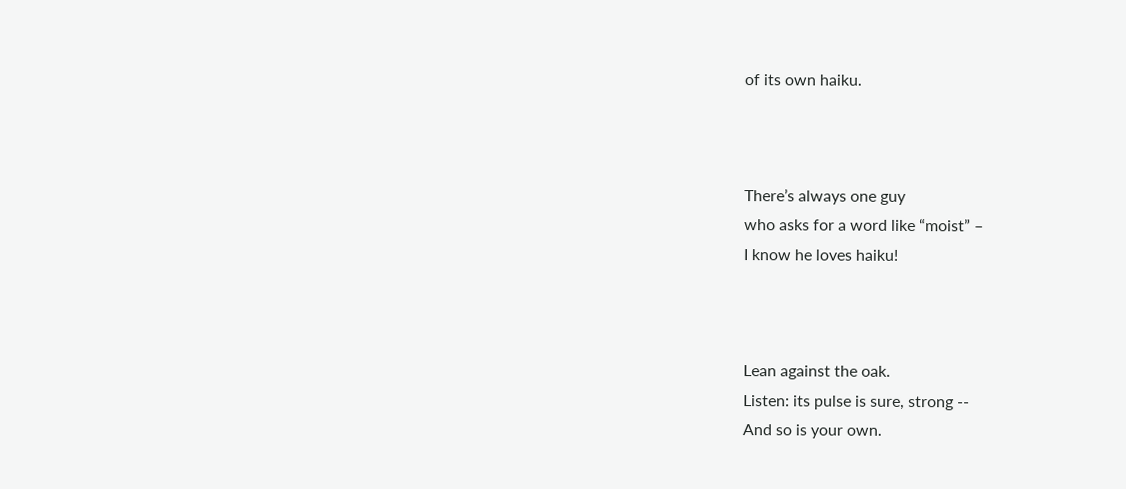of its own haiku.



There’s always one guy
who asks for a word like “moist” –
I know he loves haiku!



Lean against the oak.
Listen: its pulse is sure, strong --
And so is your own.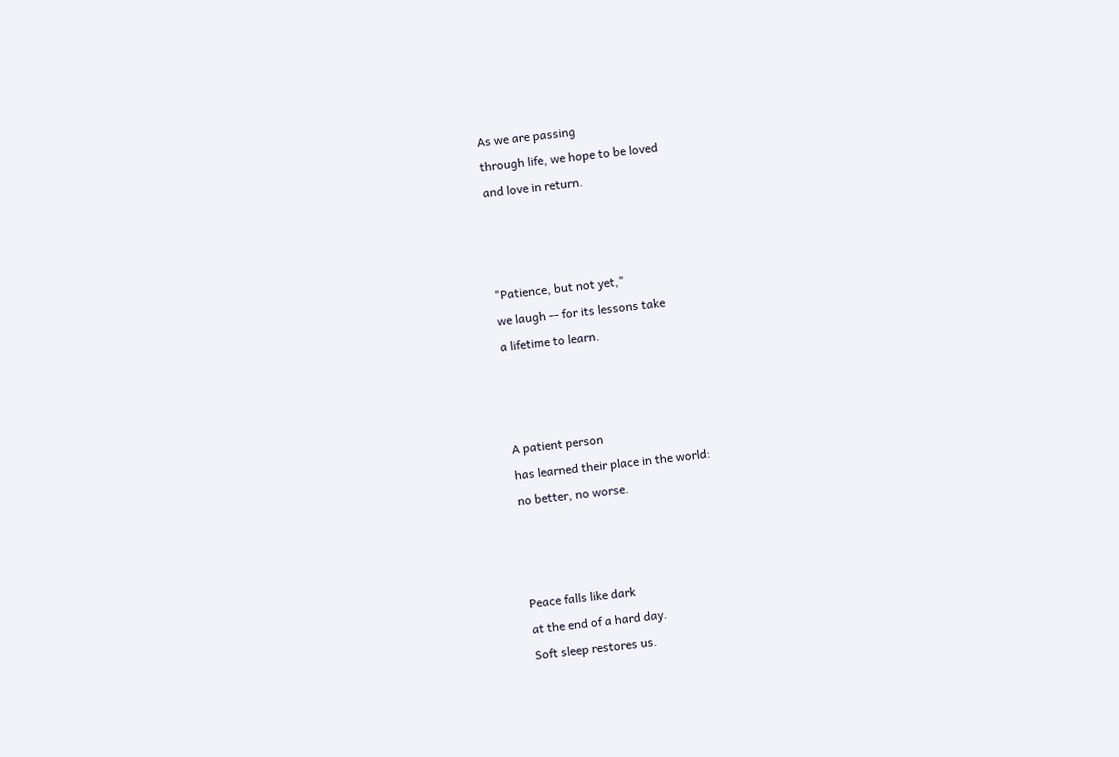As we are passing
through life, we hope to be loved
and love in return.



"Patience, but not yet,"
we laugh -- for its lessons take
a lifetime to learn.



A patient person
has learned their place in the world:
no better, no worse.



Peace falls like dark
at the end of a hard day.
Soft sleep restores us.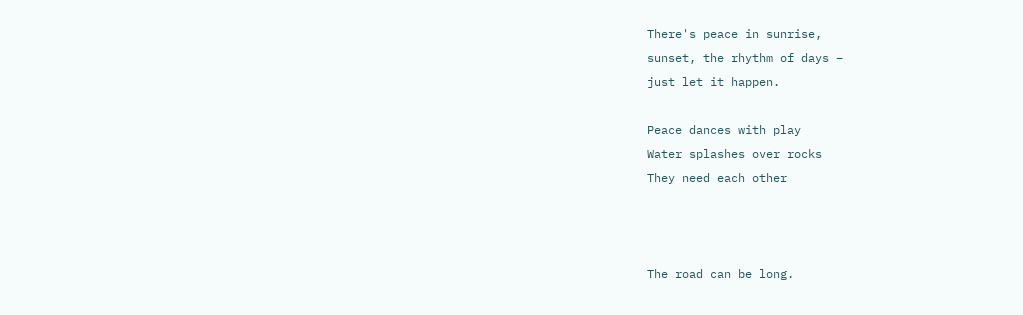There's peace in sunrise,
sunset, the rhythm of days –
just let it happen.

Peace dances with play
Water splashes over rocks
They need each other



The road can be long.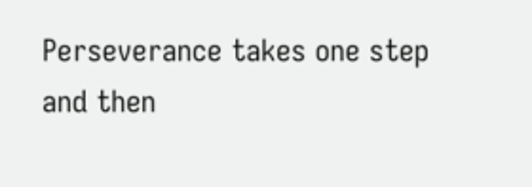Perseverance takes one step
and then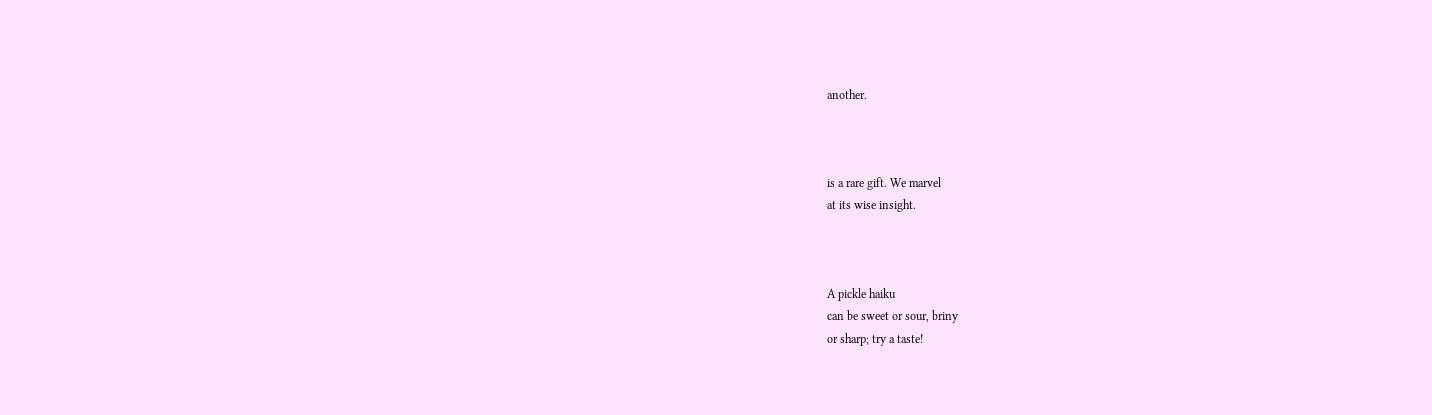another.



is a rare gift. We marvel
at its wise insight.



A pickle haiku
can be sweet or sour, briny
or sharp; try a taste!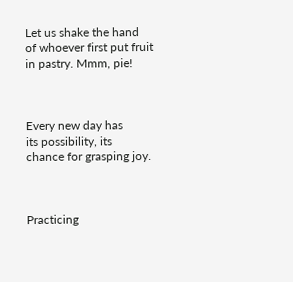Let us shake the hand
of whoever first put fruit
in pastry. Mmm, pie!



Every new day has
its possibility, its
chance for grasping joy.



Practicing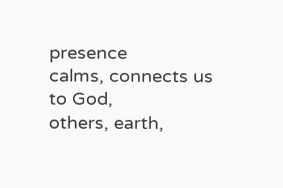presence
calms, connects us to God,
others, earth,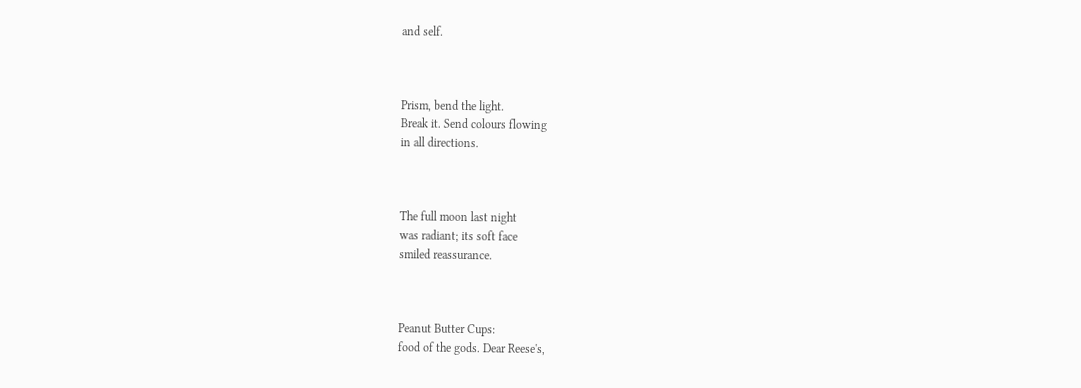and self.



Prism, bend the light.
Break it. Send colours flowing
in all directions.



The full moon last night
was radiant; its soft face
smiled reassurance.



Peanut Butter Cups:
food of the gods. Dear Reese's,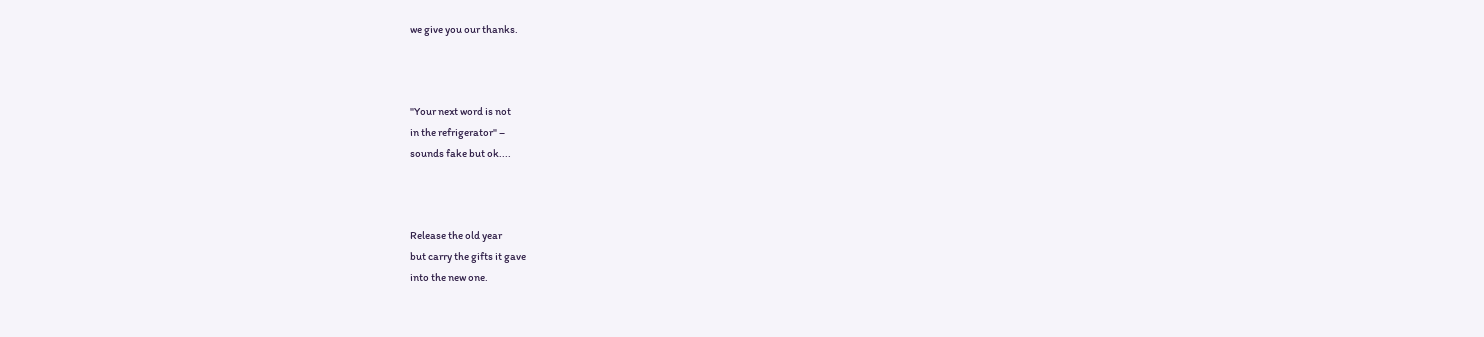we give you our thanks.



"Your next word is not
in the refrigerator" –
sounds fake but ok....



Release the old year
but carry the gifts it gave
into the new one.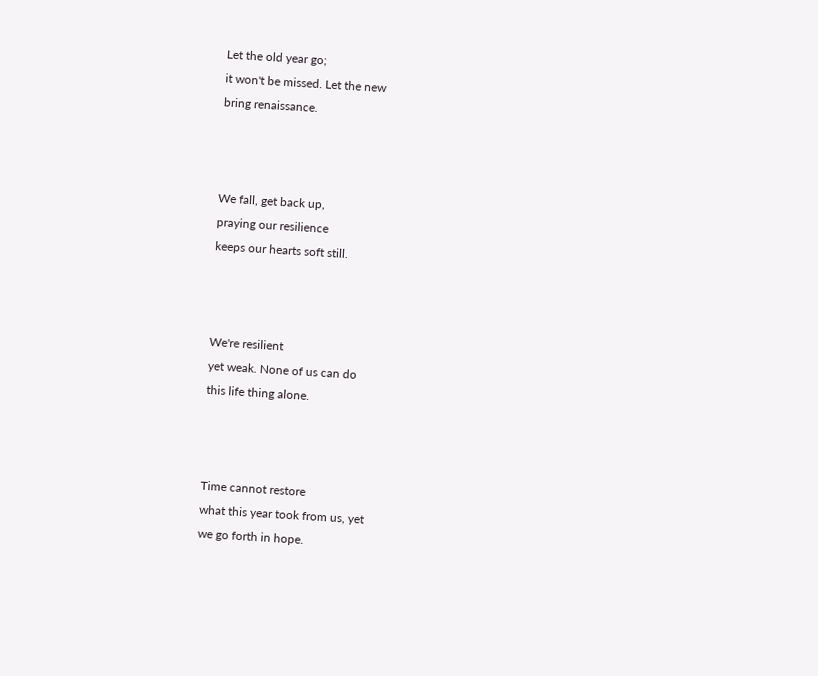Let the old year go;
it won't be missed. Let the new
bring renaissance.



We fall, get back up,
praying our resilience
keeps our hearts soft still.



We're resilient
yet weak. None of us can do
this life thing alone.



Time cannot restore
what this year took from us, yet
we go forth in hope.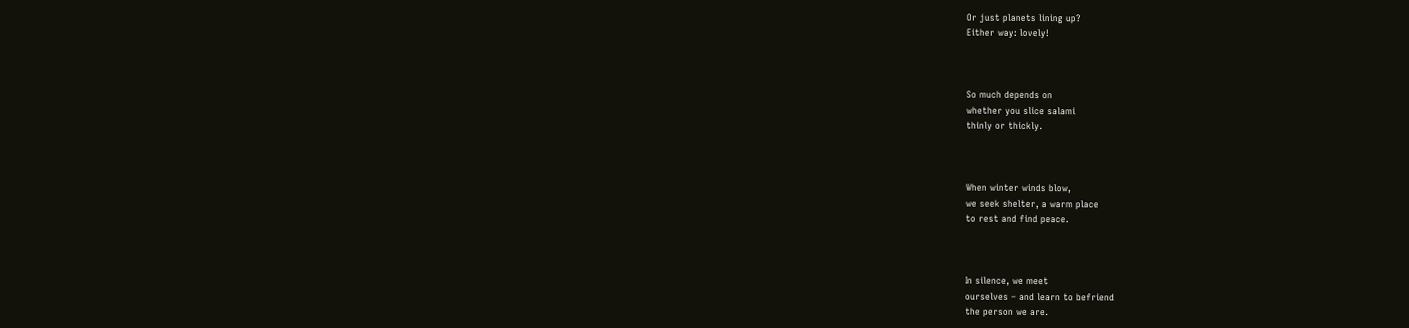Or just planets lining up?
Either way: lovely!



So much depends on
whether you slice salami
thinly or thickly.



When winter winds blow,
we seek shelter, a warm place
to rest and find peace.



In silence, we meet
ourselves – and learn to befriend
the person we are.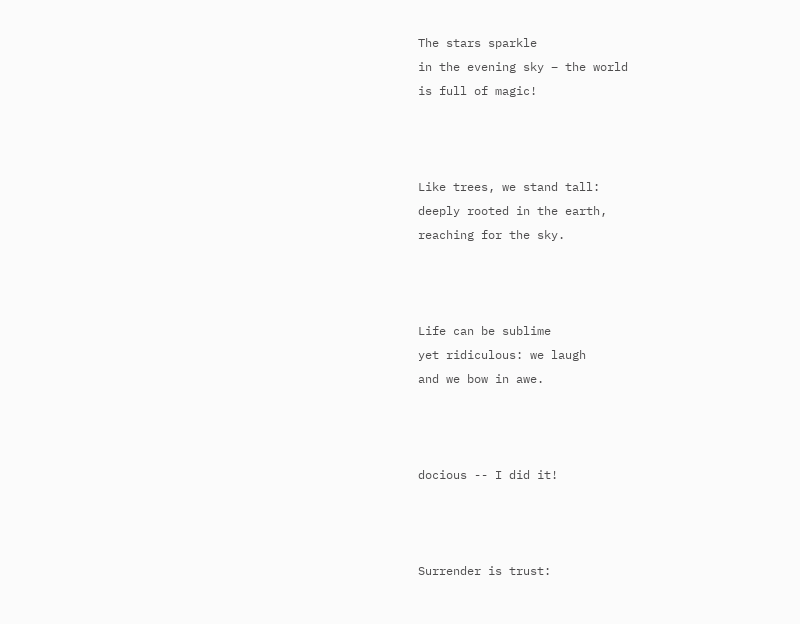The stars sparkle
in the evening sky – the world
is full of magic!



Like trees, we stand tall:
deeply rooted in the earth,
reaching for the sky.



Life can be sublime
yet ridiculous: we laugh
and we bow in awe.



docious -- I did it!



Surrender is trust: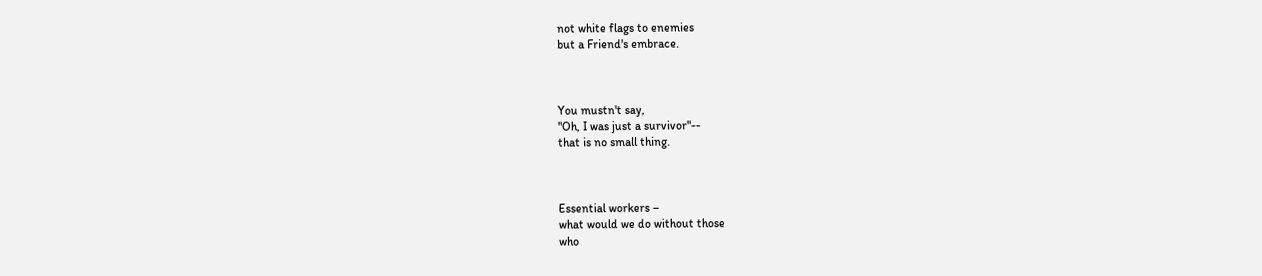not white flags to enemies
but a Friend's embrace.



You mustn't say,
"Oh, I was just a survivor"--
that is no small thing.



Essential workers –
what would we do without those
who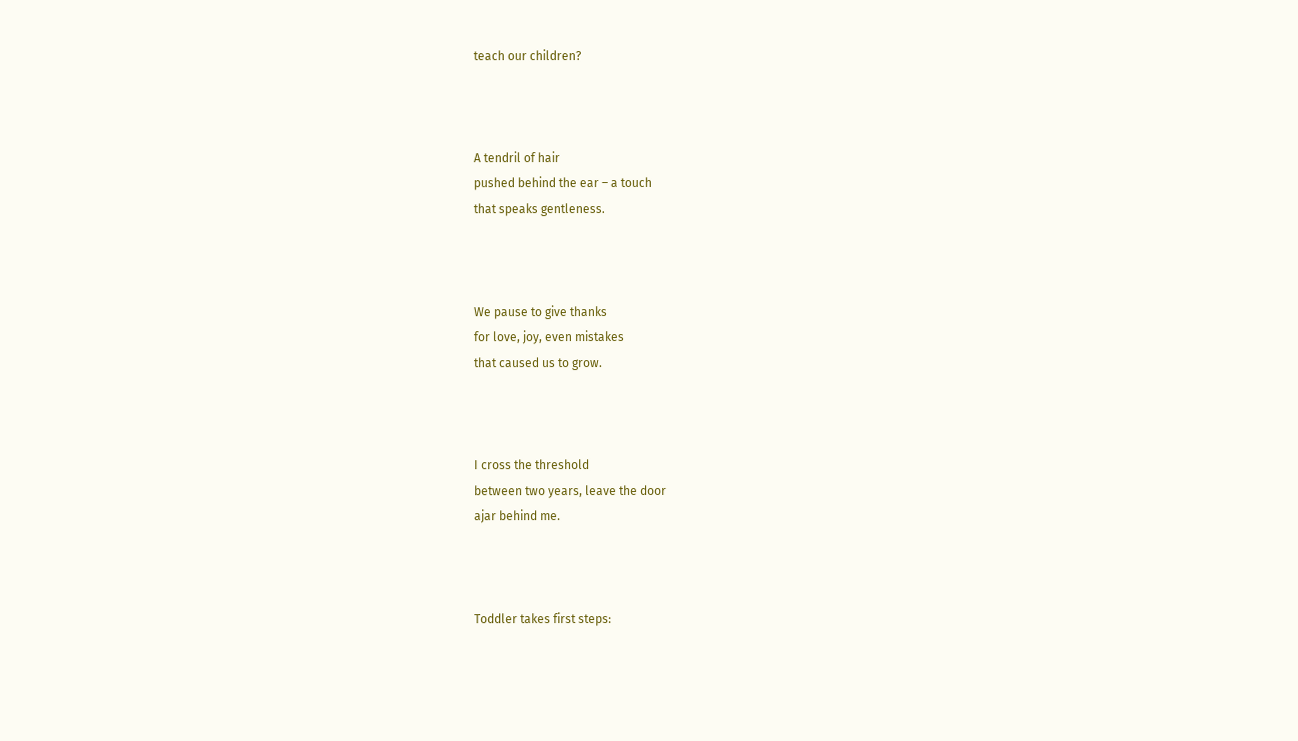teach our children?



A tendril of hair
pushed behind the ear – a touch
that speaks gentleness.



We pause to give thanks
for love, joy, even mistakes
that caused us to grow.



I cross the threshold
between two years, leave the door
ajar behind me.



Toddler takes first steps: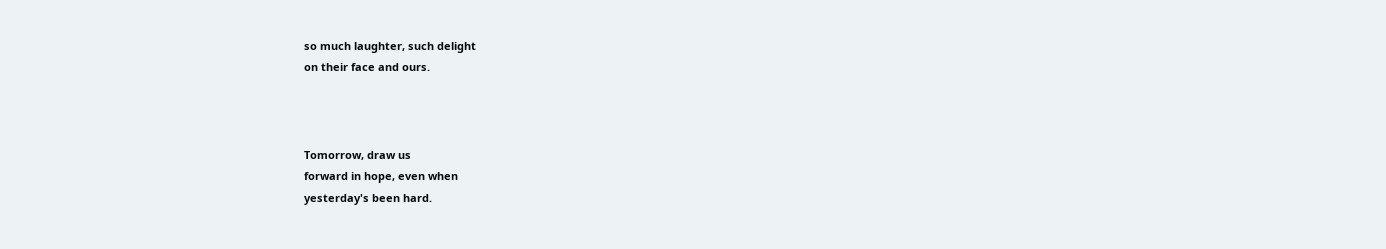so much laughter, such delight
on their face and ours.



Tomorrow, draw us
forward in hope, even when
yesterday's been hard.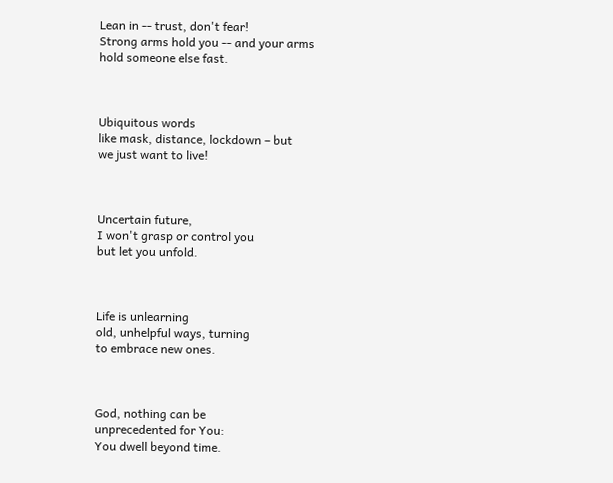Lean in -- trust, don't fear!
Strong arms hold you -- and your arms
hold someone else fast.



Ubiquitous words
like mask, distance, lockdown – but
we just want to live!



Uncertain future,
I won't grasp or control you
but let you unfold.



Life is unlearning
old, unhelpful ways, turning
to embrace new ones.



God, nothing can be
unprecedented for You:
You dwell beyond time.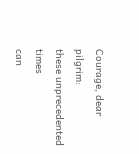Courage, dear pilgrim:
these unprecedented times
can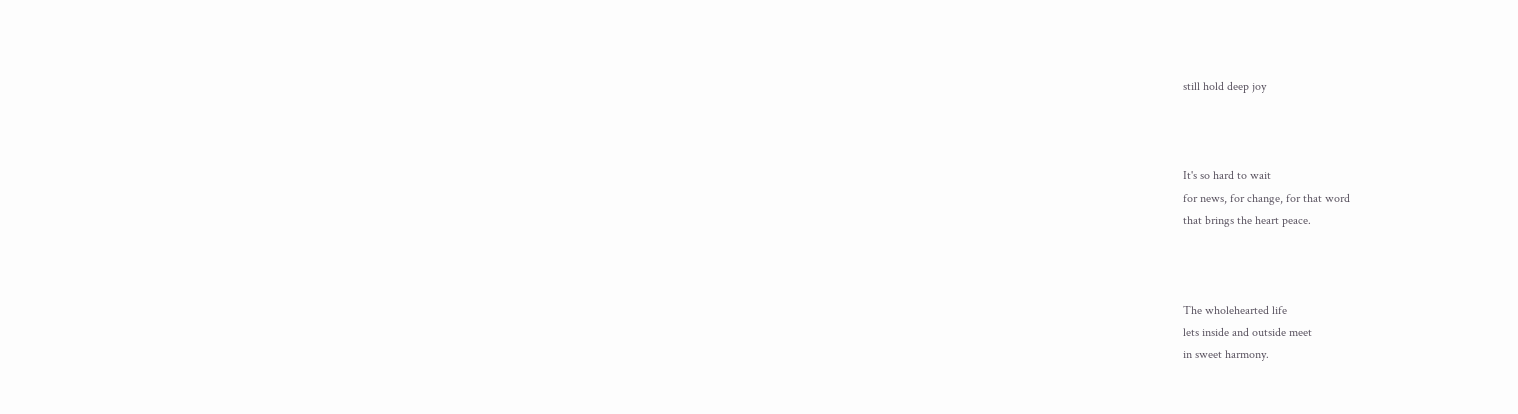still hold deep joy



It's so hard to wait
for news, for change, for that word
that brings the heart peace.



The wholehearted life
lets inside and outside meet
in sweet harmony.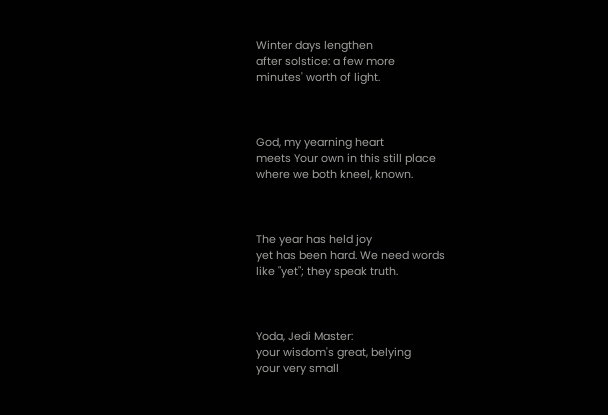Winter days lengthen
after solstice: a few more
minutes' worth of light.



God, my yearning heart
meets Your own in this still place
where we both kneel, known.



The year has held joy
yet has been hard. We need words
like "yet"; they speak truth.



Yoda, Jedi Master:
your wisdom's great, belying
your very small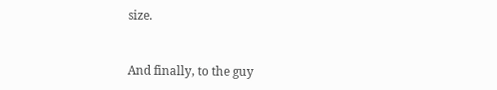size.


And finally, to the guy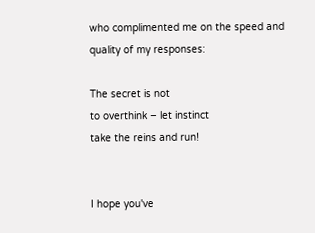who complimented me on the speed and quality of my responses:

The secret is not
to overthink – let instinct
take the reins and run!


I hope you've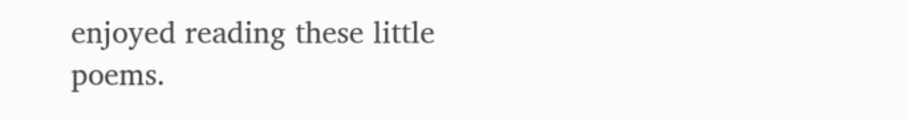enjoyed reading these little poems.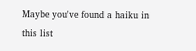Maybe you've found a haiku in this list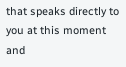that speaks directly to you at this moment and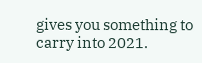gives you something to carry into 2021.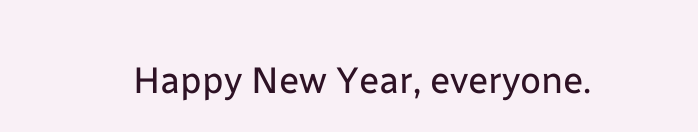Happy New Year, everyone.